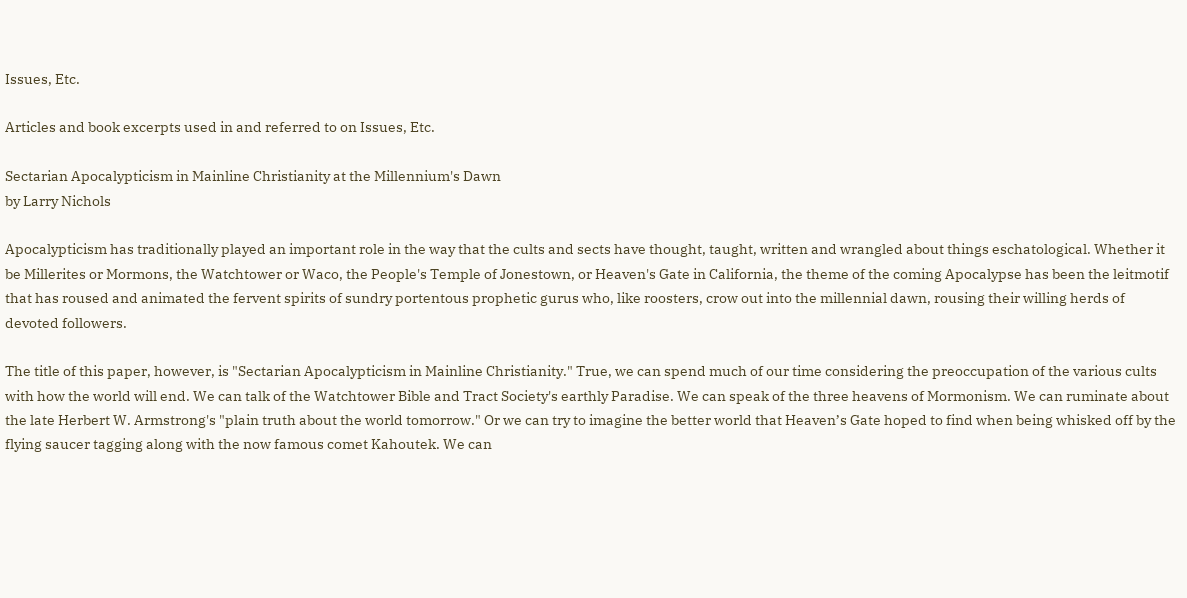Issues, Etc.

Articles and book excerpts used in and referred to on Issues, Etc.

Sectarian Apocalypticism in Mainline Christianity at the Millennium's Dawn
by Larry Nichols

Apocalypticism has traditionally played an important role in the way that the cults and sects have thought, taught, written and wrangled about things eschatological. Whether it be Millerites or Mormons, the Watchtower or Waco, the People's Temple of Jonestown, or Heaven's Gate in California, the theme of the coming Apocalypse has been the leitmotif that has roused and animated the fervent spirits of sundry portentous prophetic gurus who, like roosters, crow out into the millennial dawn, rousing their willing herds of devoted followers.

The title of this paper, however, is "Sectarian Apocalypticism in Mainline Christianity." True, we can spend much of our time considering the preoccupation of the various cults with how the world will end. We can talk of the Watchtower Bible and Tract Society's earthly Paradise. We can speak of the three heavens of Mormonism. We can ruminate about the late Herbert W. Armstrong's "plain truth about the world tomorrow." Or we can try to imagine the better world that Heaven’s Gate hoped to find when being whisked off by the flying saucer tagging along with the now famous comet Kahoutek. We can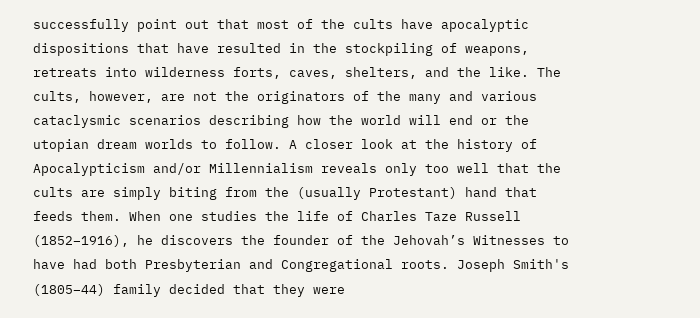successfully point out that most of the cults have apocalyptic dispositions that have resulted in the stockpiling of weapons, retreats into wilderness forts, caves, shelters, and the like. The cults, however, are not the originators of the many and various cataclysmic scenarios describing how the world will end or the utopian dream worlds to follow. A closer look at the history of Apocalypticism and/or Millennialism reveals only too well that the cults are simply biting from the (usually Protestant) hand that feeds them. When one studies the life of Charles Taze Russell (1852–1916), he discovers the founder of the Jehovah’s Witnesses to have had both Presbyterian and Congregational roots. Joseph Smith's (1805–44) family decided that they were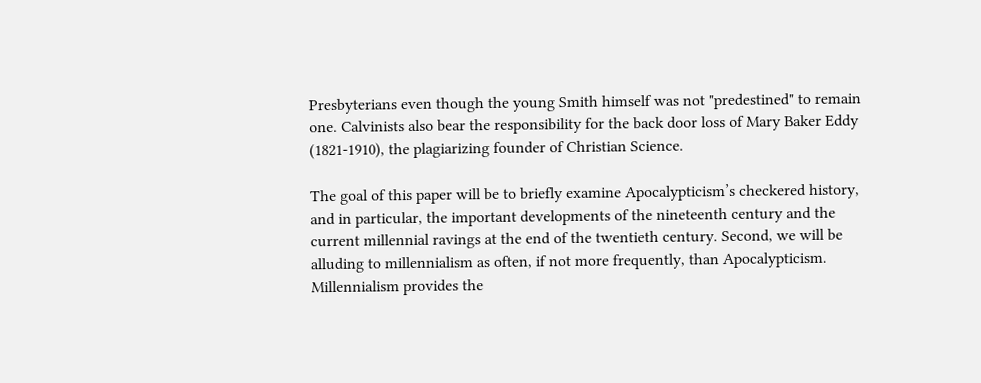Presbyterians even though the young Smith himself was not "predestined" to remain one. Calvinists also bear the responsibility for the back door loss of Mary Baker Eddy (1821-1910), the plagiarizing founder of Christian Science.

The goal of this paper will be to briefly examine Apocalypticism’s checkered history, and in particular, the important developments of the nineteenth century and the current millennial ravings at the end of the twentieth century. Second, we will be alluding to millennialism as often, if not more frequently, than Apocalypticism. Millennialism provides the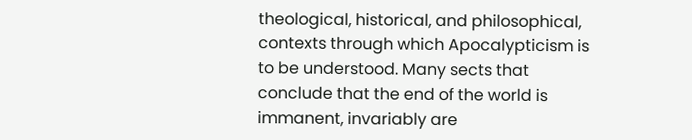theological, historical, and philosophical, contexts through which Apocalypticism is to be understood. Many sects that conclude that the end of the world is immanent, invariably are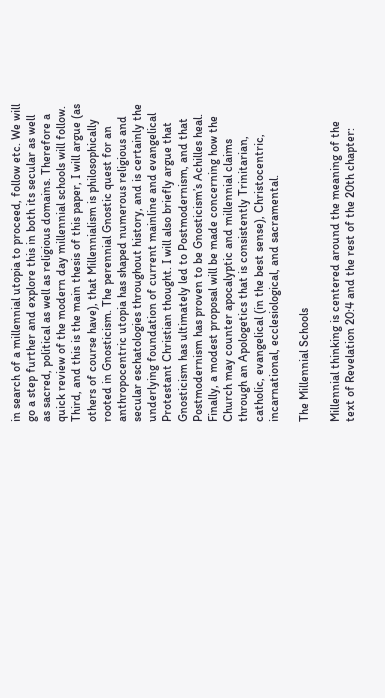in search of a millennial utopia to proceed, follow etc. We will go a step further and explore this in both its secular as well as sacred, political as well as religious domains. Therefore a quick review of the modern day millennial schools will follow. Third, and this is the main thesis of this paper, I will argue (as others of course have), that Millennialism is philosophically rooted in Gnosticism. The perennial Gnostic quest for an anthropocentric utopia has shaped numerous religious and secular eschatologies throughout history, and is certainly the underlying foundation of current mainline and evangelical Protestant Christian thought. I will also briefly argue that Gnosticism has ultimately led to Postmodernism, and that Postmodernism has proven to be Gnosticism’s Achilles heal. Finally, a modest proposal will be made concerning how the Church may counter apocalyptic and millennial claims through an Apologetics that is consistently Trinitarian, catholic, evangelical (in the best sense), Christocentric, incarnational, ecclesiological, and sacramental.

The Millennial Schools

Millennial thinking is centered around the meaning of the text of Revelation 20:4 and the rest of the 20th chapter: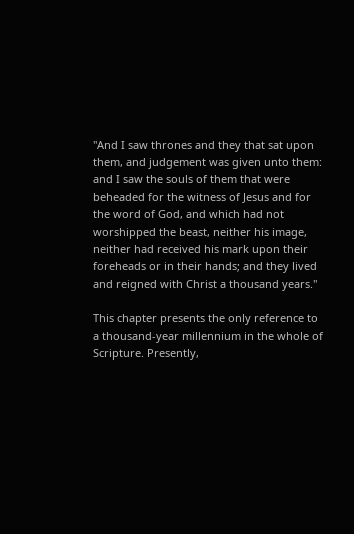"And I saw thrones and they that sat upon them, and judgement was given unto them: and I saw the souls of them that were beheaded for the witness of Jesus and for the word of God, and which had not worshipped the beast, neither his image, neither had received his mark upon their foreheads or in their hands; and they lived and reigned with Christ a thousand years."

This chapter presents the only reference to a thousand-year millennium in the whole of Scripture. Presently,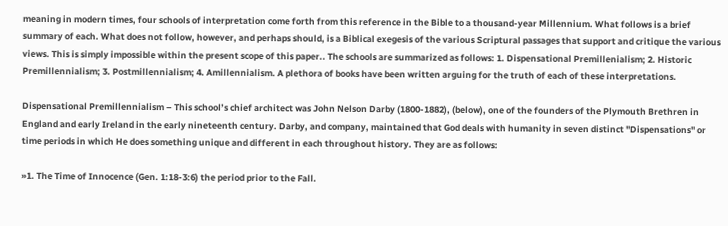meaning in modern times, four schools of interpretation come forth from this reference in the Bible to a thousand-year Millennium. What follows is a brief summary of each. What does not follow, however, and perhaps should, is a Biblical exegesis of the various Scriptural passages that support and critique the various views. This is simply impossible within the present scope of this paper.. The schools are summarized as follows: 1. Dispensational Premillenialism; 2. Historic Premillennialism; 3. Postmillennialism; 4. Amillennialism. A plethora of books have been written arguing for the truth of each of these interpretations.

Dispensational Premillennialism – This school’s chief architect was John Nelson Darby (1800-1882), (below), one of the founders of the Plymouth Brethren in England and early Ireland in the early nineteenth century. Darby, and company, maintained that God deals with humanity in seven distinct "Dispensations" or time periods in which He does something unique and different in each throughout history. They are as follows:

»1. The Time of Innocence (Gen. 1:18-3:6) the period prior to the Fall.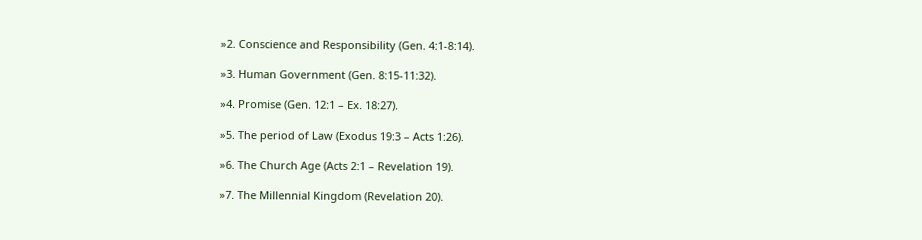»2. Conscience and Responsibility (Gen. 4:1-8:14).

»3. Human Government (Gen. 8:15-11:32).

»4. Promise (Gen. 12:1 – Ex. 18:27).

»5. The period of Law (Exodus 19:3 – Acts 1:26).

»6. The Church Age (Acts 2:1 – Revelation 19).

»7. The Millennial Kingdom (Revelation 20).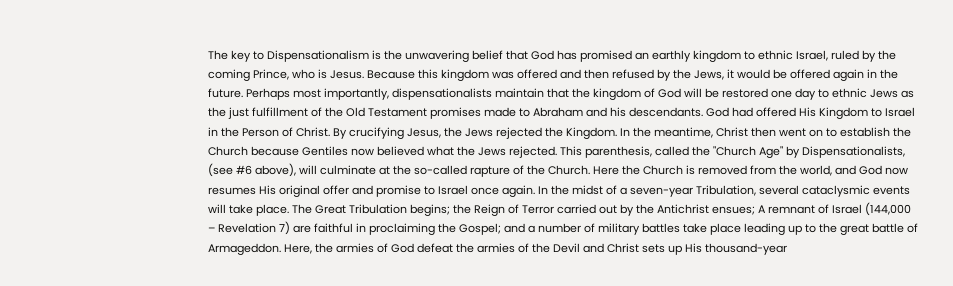The key to Dispensationalism is the unwavering belief that God has promised an earthly kingdom to ethnic Israel, ruled by the coming Prince, who is Jesus. Because this kingdom was offered and then refused by the Jews, it would be offered again in the future. Perhaps most importantly, dispensationalists maintain that the kingdom of God will be restored one day to ethnic Jews as the just fulfillment of the Old Testament promises made to Abraham and his descendants. God had offered His Kingdom to Israel in the Person of Christ. By crucifying Jesus, the Jews rejected the Kingdom. In the meantime, Christ then went on to establish the Church because Gentiles now believed what the Jews rejected. This parenthesis, called the "Church Age" by Dispensationalists, (see #6 above), will culminate at the so-called rapture of the Church. Here the Church is removed from the world, and God now resumes His original offer and promise to Israel once again. In the midst of a seven-year Tribulation, several cataclysmic events will take place. The Great Tribulation begins; the Reign of Terror carried out by the Antichrist ensues; A remnant of Israel (144,000 – Revelation 7) are faithful in proclaiming the Gospel; and a number of military battles take place leading up to the great battle of Armageddon. Here, the armies of God defeat the armies of the Devil and Christ sets up His thousand-year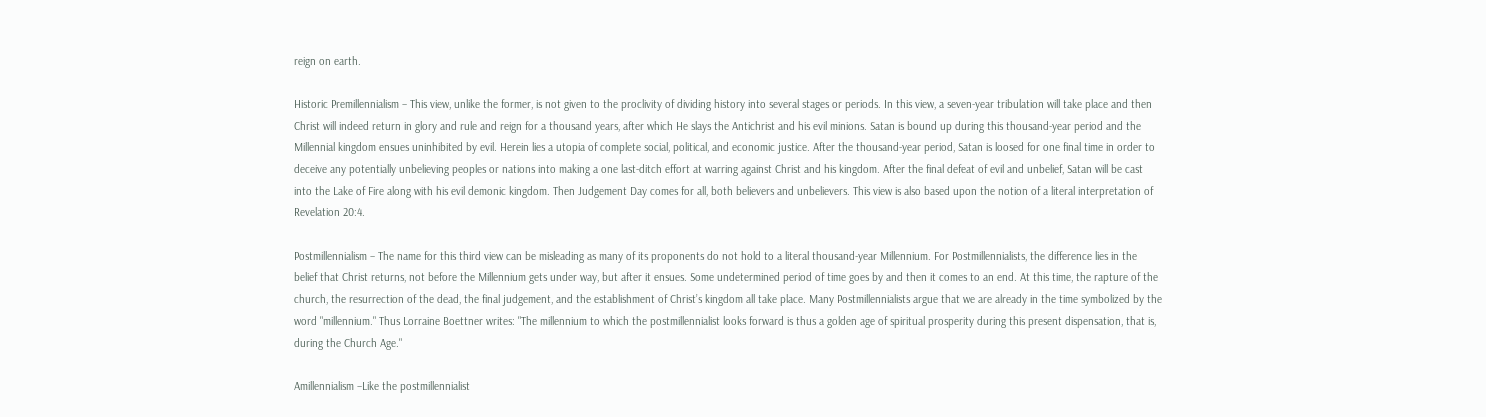reign on earth.

Historic Premillennialism – This view, unlike the former, is not given to the proclivity of dividing history into several stages or periods. In this view, a seven-year tribulation will take place and then Christ will indeed return in glory and rule and reign for a thousand years, after which He slays the Antichrist and his evil minions. Satan is bound up during this thousand-year period and the Millennial kingdom ensues uninhibited by evil. Herein lies a utopia of complete social, political, and economic justice. After the thousand-year period, Satan is loosed for one final time in order to deceive any potentially unbelieving peoples or nations into making a one last-ditch effort at warring against Christ and his kingdom. After the final defeat of evil and unbelief, Satan will be cast into the Lake of Fire along with his evil demonic kingdom. Then Judgement Day comes for all, both believers and unbelievers. This view is also based upon the notion of a literal interpretation of Revelation 20:4.

Postmillennialism – The name for this third view can be misleading as many of its proponents do not hold to a literal thousand-year Millennium. For Postmillennialists, the difference lies in the belief that Christ returns, not before the Millennium gets under way, but after it ensues. Some undetermined period of time goes by and then it comes to an end. At this time, the rapture of the church, the resurrection of the dead, the final judgement, and the establishment of Christ’s kingdom all take place. Many Postmillennialists argue that we are already in the time symbolized by the word "millennium." Thus Lorraine Boettner writes: "The millennium to which the postmillennialist looks forward is thus a golden age of spiritual prosperity during this present dispensation, that is, during the Church Age."

Amillennialism –Like the postmillennialist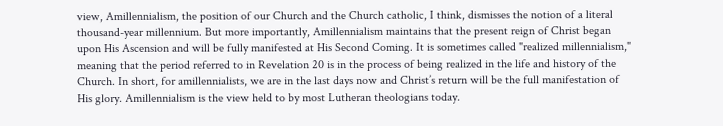view, Amillennialism, the position of our Church and the Church catholic, I think, dismisses the notion of a literal thousand-year millennium. But more importantly, Amillennialism maintains that the present reign of Christ began upon His Ascension and will be fully manifested at His Second Coming. It is sometimes called "realized millennialism," meaning that the period referred to in Revelation 20 is in the process of being realized in the life and history of the Church. In short, for amillennialists, we are in the last days now and Christ’s return will be the full manifestation of His glory. Amillennialism is the view held to by most Lutheran theologians today.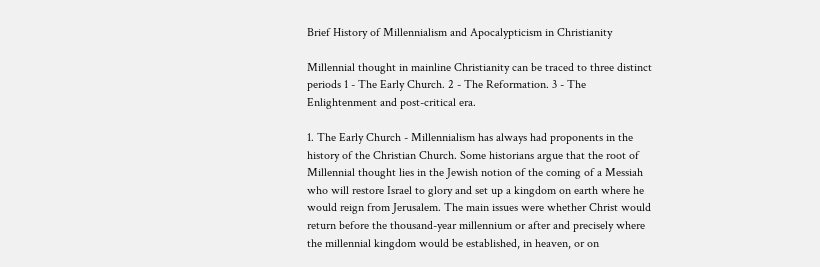Brief History of Millennialism and Apocalypticism in Christianity

Millennial thought in mainline Christianity can be traced to three distinct periods 1 - The Early Church. 2 - The Reformation. 3 - The Enlightenment and post-critical era.

1. The Early Church - Millennialism has always had proponents in the history of the Christian Church. Some historians argue that the root of Millennial thought lies in the Jewish notion of the coming of a Messiah who will restore Israel to glory and set up a kingdom on earth where he would reign from Jerusalem. The main issues were whether Christ would return before the thousand-year millennium or after and precisely where the millennial kingdom would be established, in heaven, or on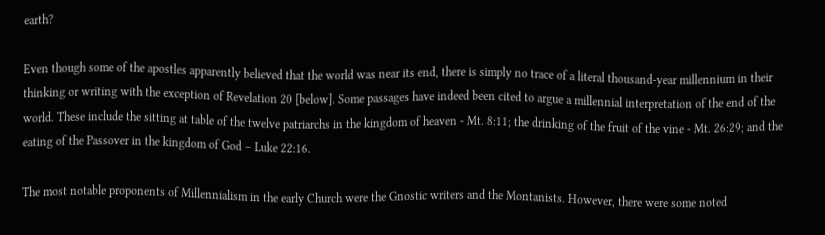earth?

Even though some of the apostles apparently believed that the world was near its end, there is simply no trace of a literal thousand-year millennium in their thinking or writing with the exception of Revelation 20 [below]. Some passages have indeed been cited to argue a millennial interpretation of the end of the world. These include the sitting at table of the twelve patriarchs in the kingdom of heaven - Mt. 8:11; the drinking of the fruit of the vine - Mt. 26:29; and the eating of the Passover in the kingdom of God – Luke 22:16.

The most notable proponents of Millennialism in the early Church were the Gnostic writers and the Montanists. However, there were some noted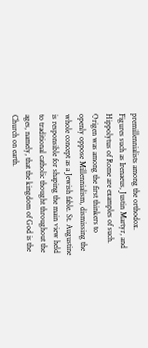premillennialists among the orthodox. Figures such as Irenaeus, Justin Martyr, and Hippolytus of Rome are examples of such. Origen was among the first thinkers to openly oppose Millennialism, dismissing the whole concept as a Jewish fable. St. Augustine is responsible for shaping the main view held to traditional catholic thought throughout the ages, namely, that the kingdom of God is the Church on earth.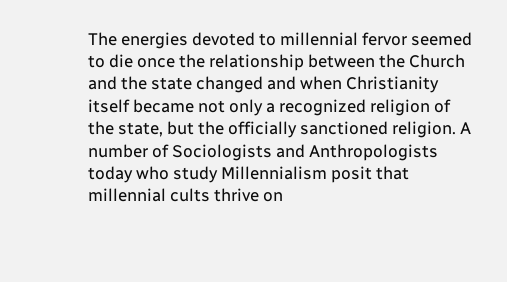The energies devoted to millennial fervor seemed to die once the relationship between the Church and the state changed and when Christianity itself became not only a recognized religion of the state, but the officially sanctioned religion. A number of Sociologists and Anthropologists today who study Millennialism posit that millennial cults thrive on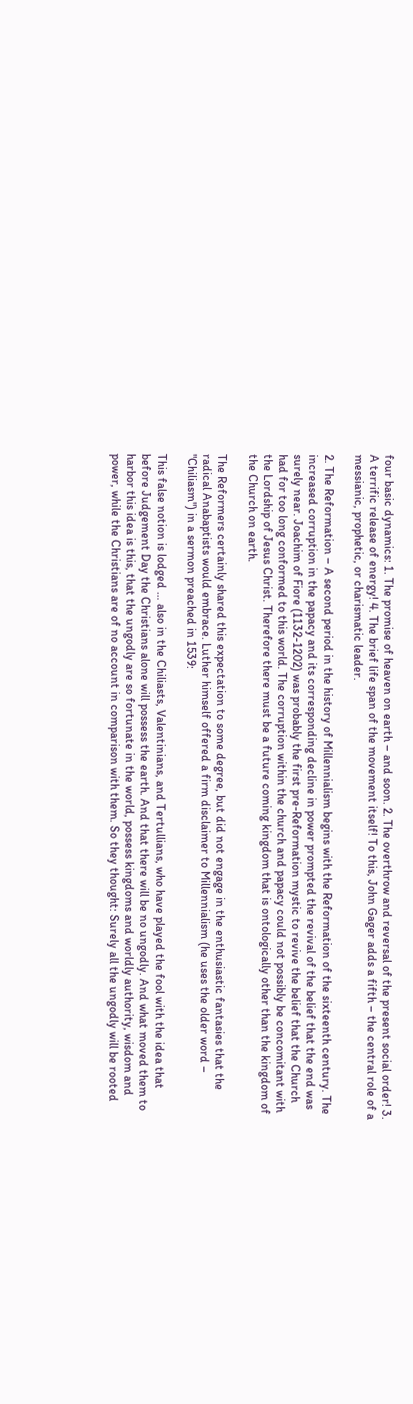four basic dynamics: 1. The promise of heaven on earth – and soon. 2. The overthrow and reversal of the present social order! 3. A terrific release of energy! 4. The brief life span of the movement itself! To this, John Gager adds a fifth – the central role of a messianic, prophetic, or charismatic leader.

2. The Reformation – A second period in the history of Millennialism begins with the Reformation of the sixteenth century. The increased corruption in the papacy and its corresponding decline in power prompted the revival of the belief that the end was surely near. Joachim of Fiore (1132-1202) was probably the first pre-Reformation mystic to revive the belief that the Church had for too long conformed to this world. The corruption within the church and papacy could not possibly be concomitant with the Lordship of Jesus Christ. Therefore there must be a future coming kingdom that is ontologically other than the kingdom of the Church on earth.

The Reformers certainly shared this expectation to some degree, but did not engage in the enthusiastic fantasies that the radical Anabaptists would embrace. Luther himself offered a firm disclaimer to Millennialism (he uses the older word – "Chiliasm") in a sermon preached in 1539:

This false notion is lodged … also in the Chiliasts, Valentinians, and Tertullians, who have played the fool with the idea that before Judgement Day the Christians alone will possess the earth. And that there will be no ungodly. And what moved them to harbor this idea is this, that the ungodly are so fortunate in the world, possess kingdoms and worldly authority, wisdom and power, while the Christians are of no account in comparison with them. So they thought: Surely all the ungodly will be rooted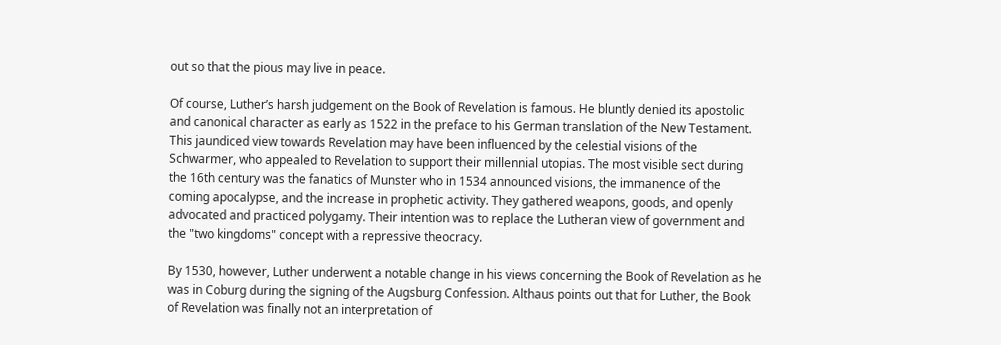out so that the pious may live in peace.

Of course, Luther’s harsh judgement on the Book of Revelation is famous. He bluntly denied its apostolic and canonical character as early as 1522 in the preface to his German translation of the New Testament. This jaundiced view towards Revelation may have been influenced by the celestial visions of the Schwarmer, who appealed to Revelation to support their millennial utopias. The most visible sect during the 16th century was the fanatics of Munster who in 1534 announced visions, the immanence of the coming apocalypse, and the increase in prophetic activity. They gathered weapons, goods, and openly advocated and practiced polygamy. Their intention was to replace the Lutheran view of government and the "two kingdoms" concept with a repressive theocracy.

By 1530, however, Luther underwent a notable change in his views concerning the Book of Revelation as he was in Coburg during the signing of the Augsburg Confession. Althaus points out that for Luther, the Book of Revelation was finally not an interpretation of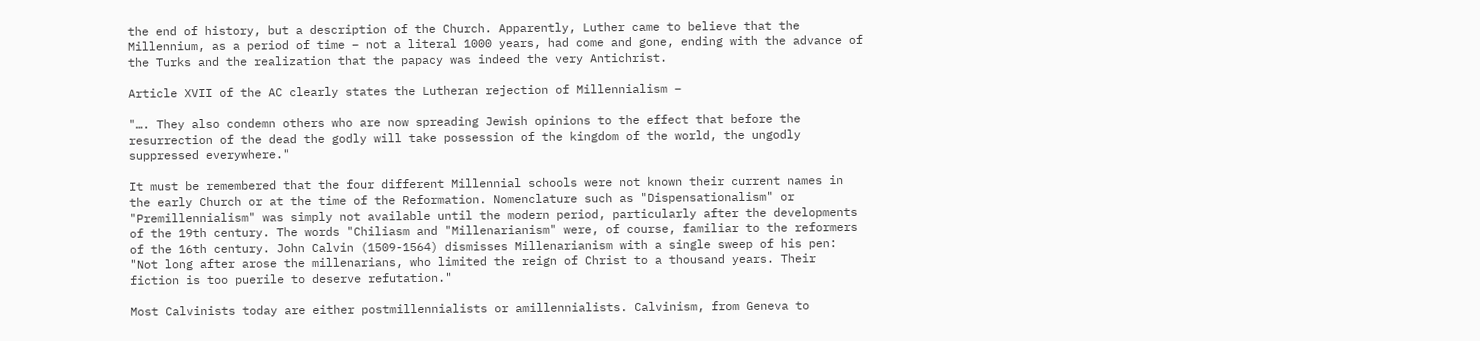the end of history, but a description of the Church. Apparently, Luther came to believe that the Millennium, as a period of time – not a literal 1000 years, had come and gone, ending with the advance of the Turks and the realization that the papacy was indeed the very Antichrist.

Article XVII of the AC clearly states the Lutheran rejection of Millennialism –

"…. They also condemn others who are now spreading Jewish opinions to the effect that before the resurrection of the dead the godly will take possession of the kingdom of the world, the ungodly suppressed everywhere."

It must be remembered that the four different Millennial schools were not known their current names in the early Church or at the time of the Reformation. Nomenclature such as "Dispensationalism" or "Premillennialism" was simply not available until the modern period, particularly after the developments of the 19th century. The words "Chiliasm and "Millenarianism" were, of course, familiar to the reformers of the 16th century. John Calvin (1509-1564) dismisses Millenarianism with a single sweep of his pen: "Not long after arose the millenarians, who limited the reign of Christ to a thousand years. Their fiction is too puerile to deserve refutation."

Most Calvinists today are either postmillennialists or amillennialists. Calvinism, from Geneva to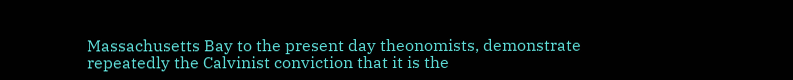Massachusetts Bay to the present day theonomists, demonstrate repeatedly the Calvinist conviction that it is the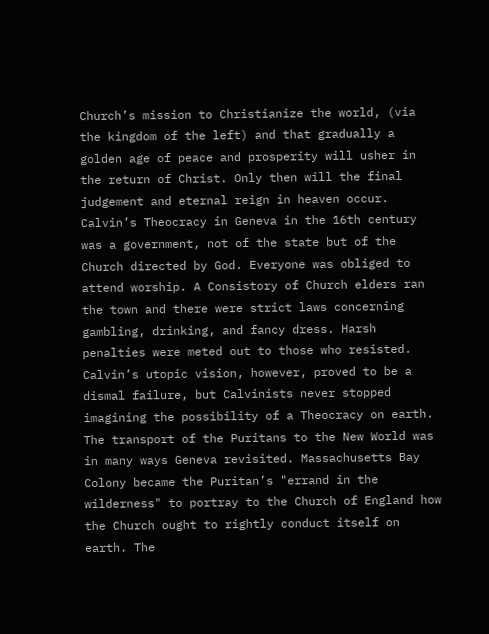Church’s mission to Christianize the world, (via the kingdom of the left) and that gradually a golden age of peace and prosperity will usher in the return of Christ. Only then will the final judgement and eternal reign in heaven occur. Calvin’s Theocracy in Geneva in the 16th century was a government, not of the state but of the Church directed by God. Everyone was obliged to attend worship. A Consistory of Church elders ran the town and there were strict laws concerning gambling, drinking, and fancy dress. Harsh penalties were meted out to those who resisted. Calvin’s utopic vision, however, proved to be a dismal failure, but Calvinists never stopped imagining the possibility of a Theocracy on earth. The transport of the Puritans to the New World was in many ways Geneva revisited. Massachusetts Bay Colony became the Puritan’s "errand in the wilderness" to portray to the Church of England how the Church ought to rightly conduct itself on earth. The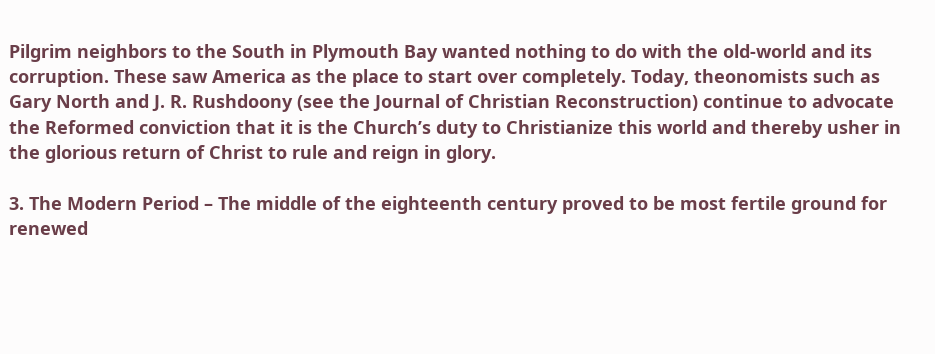Pilgrim neighbors to the South in Plymouth Bay wanted nothing to do with the old-world and its corruption. These saw America as the place to start over completely. Today, theonomists such as Gary North and J. R. Rushdoony (see the Journal of Christian Reconstruction) continue to advocate the Reformed conviction that it is the Church’s duty to Christianize this world and thereby usher in the glorious return of Christ to rule and reign in glory.

3. The Modern Period – The middle of the eighteenth century proved to be most fertile ground for renewed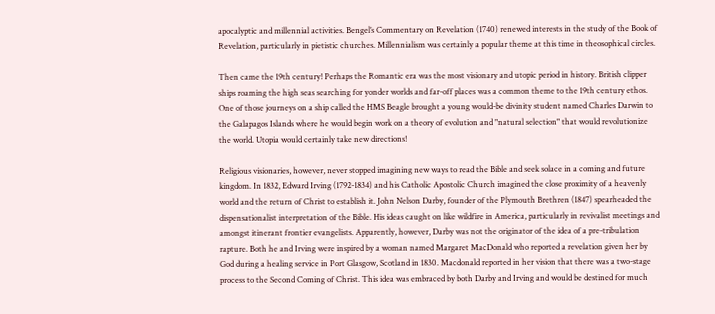apocalyptic and millennial activities. Bengel’s Commentary on Revelation (1740) renewed interests in the study of the Book of Revelation, particularly in pietistic churches. Millennialism was certainly a popular theme at this time in theosophical circles.

Then came the 19th century! Perhaps the Romantic era was the most visionary and utopic period in history. British clipper ships roaming the high seas searching for yonder worlds and far-off places was a common theme to the 19th century ethos. One of those journeys on a ship called the HMS Beagle brought a young would-be divinity student named Charles Darwin to the Galapagos Islands where he would begin work on a theory of evolution and "natural selection" that would revolutionize the world. Utopia would certainly take new directions!

Religious visionaries, however, never stopped imagining new ways to read the Bible and seek solace in a coming and future kingdom. In 1832, Edward Irving (1792-1834) and his Catholic Apostolic Church imagined the close proximity of a heavenly world and the return of Christ to establish it. John Nelson Darby, founder of the Plymouth Brethren (1847) spearheaded the dispensationalist interpretation of the Bible. His ideas caught on like wildfire in America, particularly in revivalist meetings and amongst itinerant frontier evangelists. Apparently, however, Darby was not the originator of the idea of a pre-tribulation rapture. Both he and Irving were inspired by a woman named Margaret MacDonald who reported a revelation given her by God during a healing service in Port Glasgow, Scotland in 1830. Macdonald reported in her vision that there was a two-stage process to the Second Coming of Christ. This idea was embraced by both Darby and Irving and would be destined for much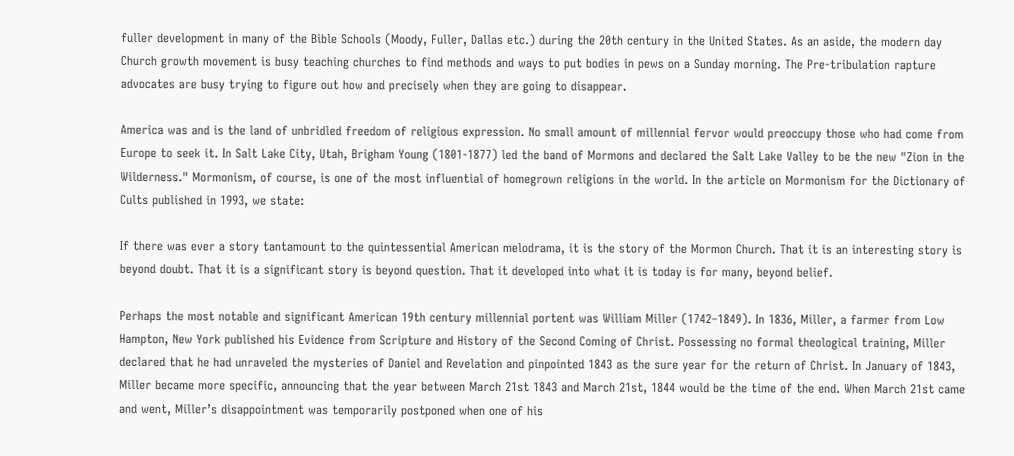fuller development in many of the Bible Schools (Moody, Fuller, Dallas etc.) during the 20th century in the United States. As an aside, the modern day Church growth movement is busy teaching churches to find methods and ways to put bodies in pews on a Sunday morning. The Pre-tribulation rapture advocates are busy trying to figure out how and precisely when they are going to disappear.

America was and is the land of unbridled freedom of religious expression. No small amount of millennial fervor would preoccupy those who had come from Europe to seek it. In Salt Lake City, Utah, Brigham Young (1801-1877) led the band of Mormons and declared the Salt Lake Valley to be the new "Zion in the Wilderness." Mormonism, of course, is one of the most influential of homegrown religions in the world. In the article on Mormonism for the Dictionary of Cults published in 1993, we state:

If there was ever a story tantamount to the quintessential American melodrama, it is the story of the Mormon Church. That it is an interesting story is beyond doubt. That it is a significant story is beyond question. That it developed into what it is today is for many, beyond belief.

Perhaps the most notable and significant American 19th century millennial portent was William Miller (1742–1849). In 1836, Miller, a farmer from Low Hampton, New York published his Evidence from Scripture and History of the Second Coming of Christ. Possessing no formal theological training, Miller declared that he had unraveled the mysteries of Daniel and Revelation and pinpointed 1843 as the sure year for the return of Christ. In January of 1843, Miller became more specific, announcing that the year between March 21st 1843 and March 21st, 1844 would be the time of the end. When March 21st came and went, Miller’s disappointment was temporarily postponed when one of his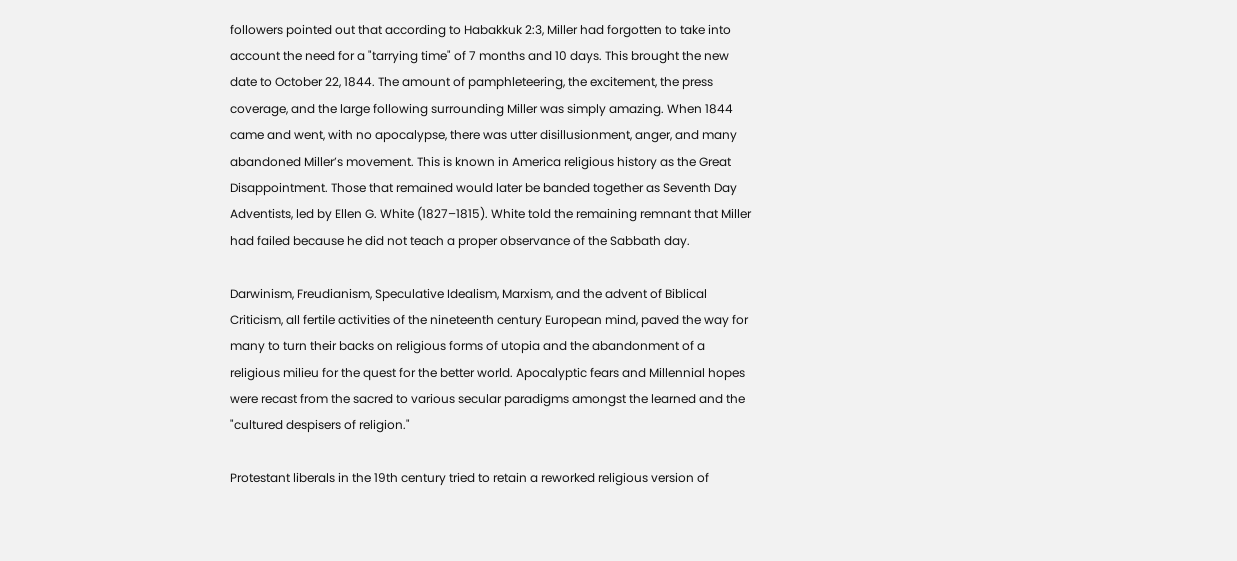followers pointed out that according to Habakkuk 2:3, Miller had forgotten to take into account the need for a "tarrying time" of 7 months and 10 days. This brought the new date to October 22, 1844. The amount of pamphleteering, the excitement, the press coverage, and the large following surrounding Miller was simply amazing. When 1844 came and went, with no apocalypse, there was utter disillusionment, anger, and many abandoned Miller’s movement. This is known in America religious history as the Great Disappointment. Those that remained would later be banded together as Seventh Day Adventists, led by Ellen G. White (1827–1815). White told the remaining remnant that Miller had failed because he did not teach a proper observance of the Sabbath day.

Darwinism, Freudianism, Speculative Idealism, Marxism, and the advent of Biblical Criticism, all fertile activities of the nineteenth century European mind, paved the way for many to turn their backs on religious forms of utopia and the abandonment of a religious milieu for the quest for the better world. Apocalyptic fears and Millennial hopes were recast from the sacred to various secular paradigms amongst the learned and the "cultured despisers of religion."

Protestant liberals in the 19th century tried to retain a reworked religious version of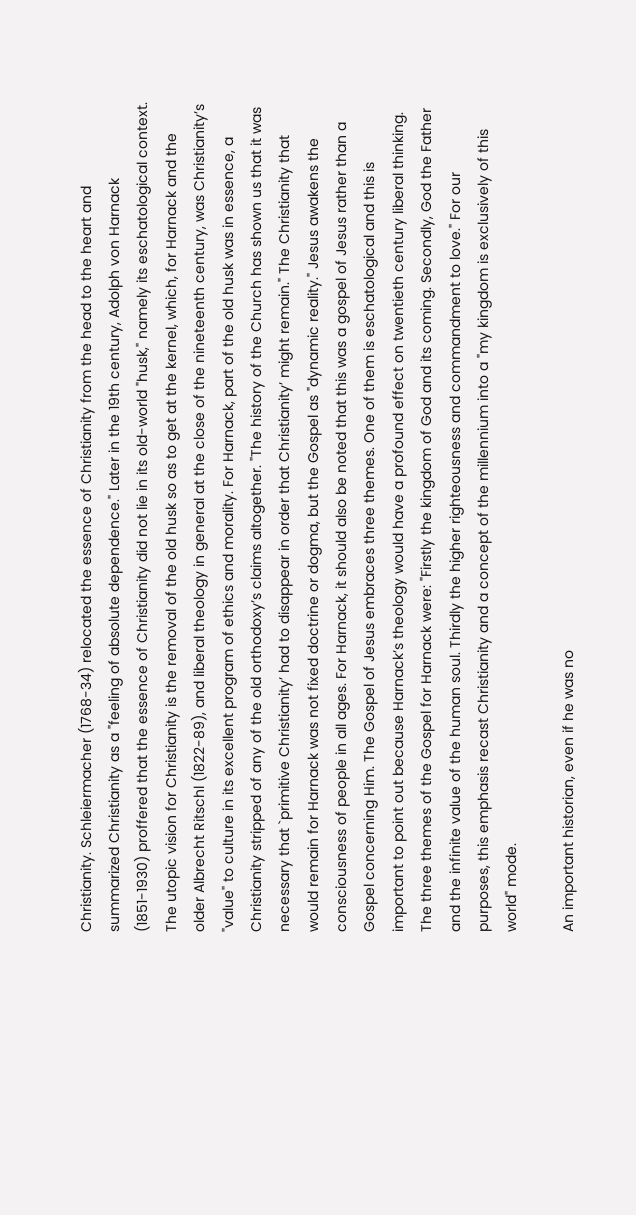Christianity. Schleiermacher (1768-34) relocated the essence of Christianity from the head to the heart and summarized Christianity as a "feeling of absolute dependence." Later in the 19th century, Adolph von Harnack (1851-1930) proffered that the essence of Christianity did not lie in its old-world "husk," namely its eschatological context. The utopic vision for Christianity is the removal of the old husk so as to get at the kernel, which, for Harnack and the older Albrecht Ritschl (1822-89), and liberal theology in general at the close of the nineteenth century, was Christianity’s "value" to culture in its excellent program of ethics and morality. For Harnack, part of the old husk was in essence, a Christianity stripped of any of the old orthodoxy’s claims altogether. "The history of the Church has shown us that it was necessary that `primitive Christianity’ had to disappear in order that Christianity’ might remain." The Christianity that would remain for Harnack was not fixed doctrine or dogma, but the Gospel as "dynamic reality." Jesus awakens the consciousness of people in all ages. For Harnack, it should also be noted that this was a gospel of Jesus rather than a Gospel concerning Him. The Gospel of Jesus embraces three themes. One of them is eschatological and this is important to point out because Harnack’s theology would have a profound effect on twentieth century liberal thinking. The three themes of the Gospel for Harnack were: "Firstly the kingdom of God and its coming. Secondly, God the Father and the infinite value of the human soul. Thirdly the higher righteousness and commandment to love." For our purposes, this emphasis recast Christianity and a concept of the millennium into a "my kingdom is exclusively of this world" mode.

An important historian, even if he was no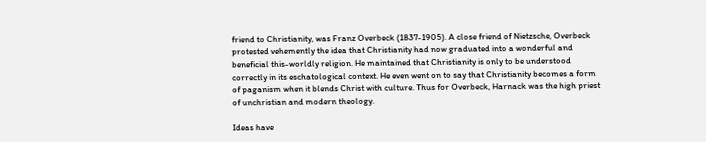friend to Christianity, was Franz Overbeck (1837-1905). A close friend of Nietzsche, Overbeck protested vehemently the idea that Christianity had now graduated into a wonderful and beneficial this-worldly religion. He maintained that Christianity is only to be understood correctly in its eschatological context. He even went on to say that Christianity becomes a form of paganism when it blends Christ with culture. Thus for Overbeck, Harnack was the high priest of unchristian and modern theology.

Ideas have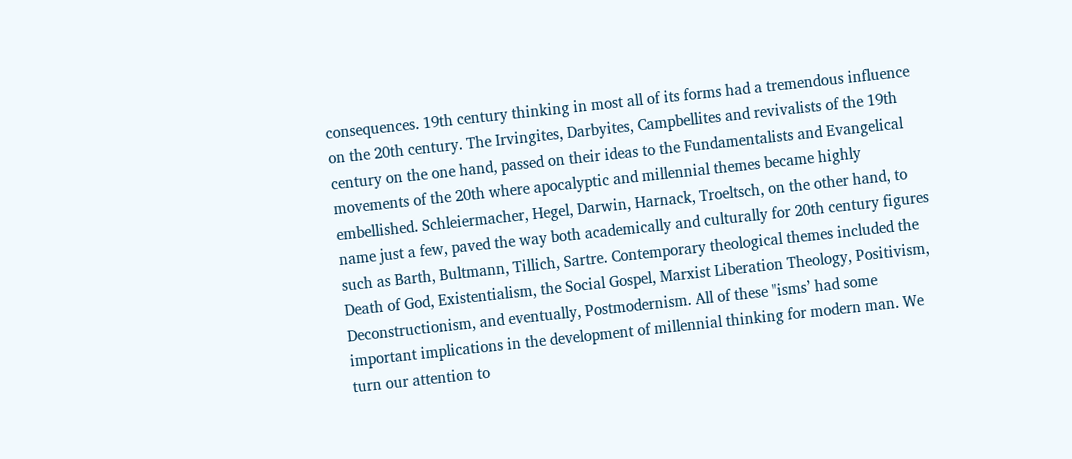consequences. 19th century thinking in most all of its forms had a tremendous influence on the 20th century. The Irvingites, Darbyites, Campbellites and revivalists of the 19th century on the one hand, passed on their ideas to the Fundamentalists and Evangelical movements of the 20th where apocalyptic and millennial themes became highly embellished. Schleiermacher, Hegel, Darwin, Harnack, Troeltsch, on the other hand, to name just a few, paved the way both academically and culturally for 20th century figures such as Barth, Bultmann, Tillich, Sartre. Contemporary theological themes included the Death of God, Existentialism, the Social Gospel, Marxist Liberation Theology, Positivism, Deconstructionism, and eventually, Postmodernism. All of these "isms’ had some important implications in the development of millennial thinking for modern man. We turn our attention to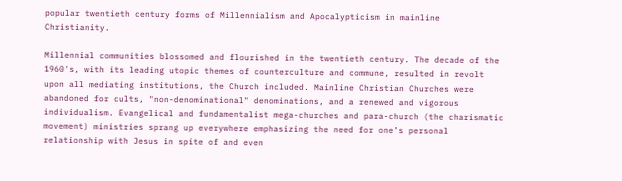popular twentieth century forms of Millennialism and Apocalypticism in mainline Christianity.

Millennial communities blossomed and flourished in the twentieth century. The decade of the 1960's, with its leading utopic themes of counterculture and commune, resulted in revolt upon all mediating institutions, the Church included. Mainline Christian Churches were abandoned for cults, "non-denominational" denominations, and a renewed and vigorous individualism. Evangelical and fundamentalist mega-churches and para-church (the charismatic movement) ministries sprang up everywhere emphasizing the need for one’s personal relationship with Jesus in spite of and even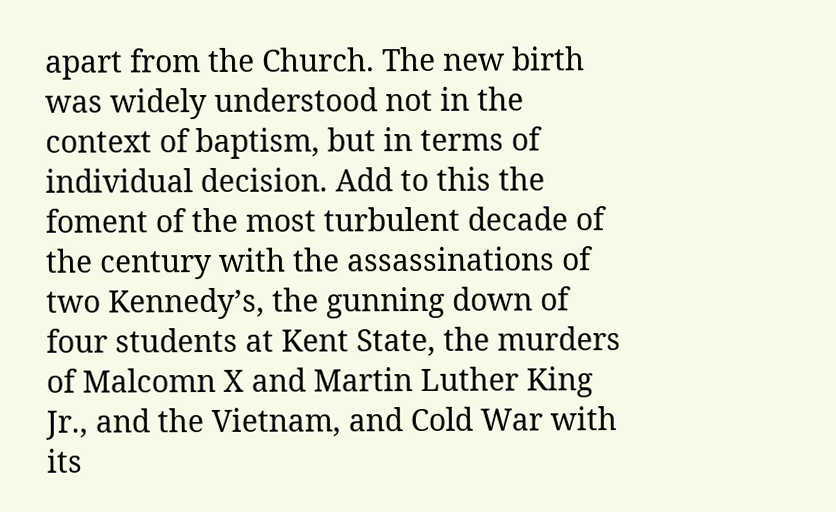apart from the Church. The new birth was widely understood not in the context of baptism, but in terms of individual decision. Add to this the foment of the most turbulent decade of the century with the assassinations of two Kennedy’s, the gunning down of four students at Kent State, the murders of Malcomn X and Martin Luther King Jr., and the Vietnam, and Cold War with its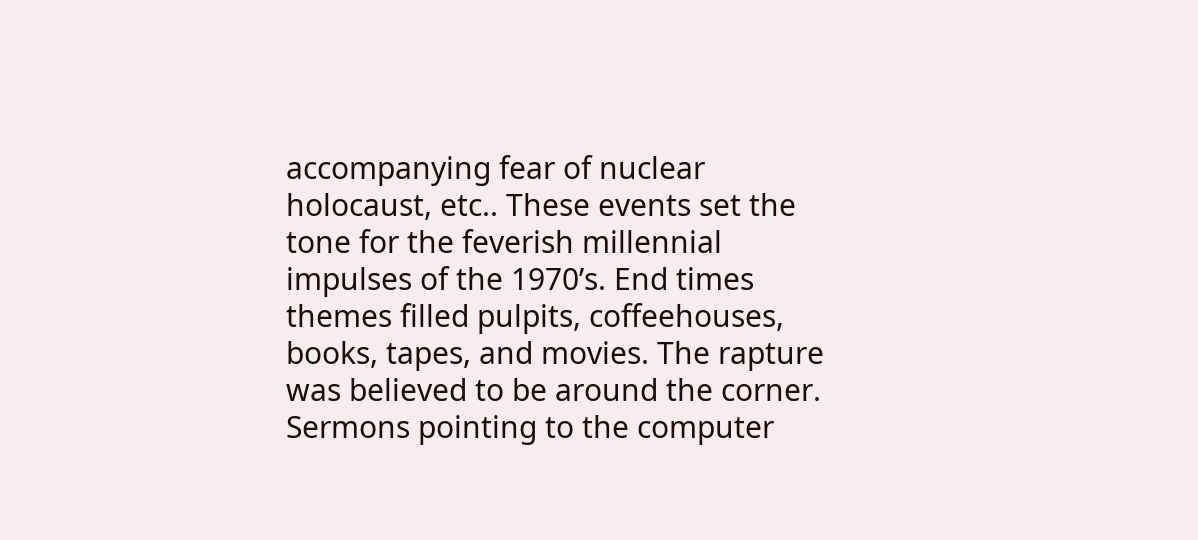accompanying fear of nuclear holocaust, etc.. These events set the tone for the feverish millennial impulses of the 1970’s. End times themes filled pulpits, coffeehouses, books, tapes, and movies. The rapture was believed to be around the corner. Sermons pointing to the computer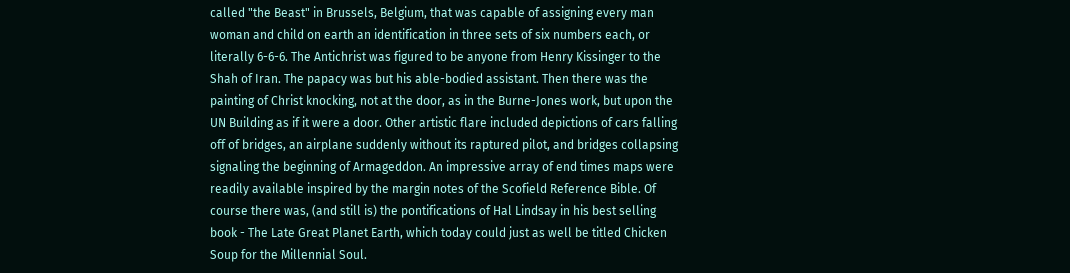called "the Beast" in Brussels, Belgium, that was capable of assigning every man woman and child on earth an identification in three sets of six numbers each, or literally 6-6-6. The Antichrist was figured to be anyone from Henry Kissinger to the Shah of Iran. The papacy was but his able-bodied assistant. Then there was the painting of Christ knocking, not at the door, as in the Burne-Jones work, but upon the UN Building as if it were a door. Other artistic flare included depictions of cars falling off of bridges, an airplane suddenly without its raptured pilot, and bridges collapsing signaling the beginning of Armageddon. An impressive array of end times maps were readily available inspired by the margin notes of the Scofield Reference Bible. Of course there was, (and still is) the pontifications of Hal Lindsay in his best selling book - The Late Great Planet Earth, which today could just as well be titled Chicken Soup for the Millennial Soul.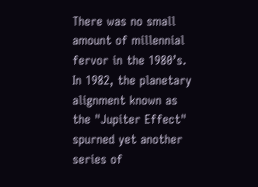There was no small amount of millennial fervor in the 1980’s. In 1982, the planetary alignment known as the "Jupiter Effect" spurned yet another series of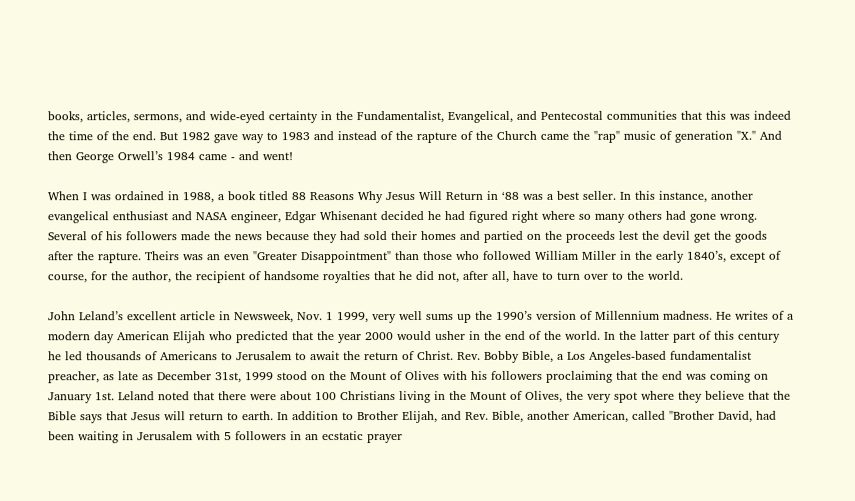books, articles, sermons, and wide-eyed certainty in the Fundamentalist, Evangelical, and Pentecostal communities that this was indeed the time of the end. But 1982 gave way to 1983 and instead of the rapture of the Church came the "rap" music of generation "X." And then George Orwell’s 1984 came - and went!

When I was ordained in 1988, a book titled 88 Reasons Why Jesus Will Return in ‘88 was a best seller. In this instance, another evangelical enthusiast and NASA engineer, Edgar Whisenant decided he had figured right where so many others had gone wrong. Several of his followers made the news because they had sold their homes and partied on the proceeds lest the devil get the goods after the rapture. Theirs was an even "Greater Disappointment" than those who followed William Miller in the early 1840’s, except of course, for the author, the recipient of handsome royalties that he did not, after all, have to turn over to the world.

John Leland’s excellent article in Newsweek, Nov. 1 1999, very well sums up the 1990’s version of Millennium madness. He writes of a modern day American Elijah who predicted that the year 2000 would usher in the end of the world. In the latter part of this century he led thousands of Americans to Jerusalem to await the return of Christ. Rev. Bobby Bible, a Los Angeles-based fundamentalist preacher, as late as December 31st, 1999 stood on the Mount of Olives with his followers proclaiming that the end was coming on January 1st. Leland noted that there were about 100 Christians living in the Mount of Olives, the very spot where they believe that the Bible says that Jesus will return to earth. In addition to Brother Elijah, and Rev. Bible, another American, called "Brother David, had been waiting in Jerusalem with 5 followers in an ecstatic prayer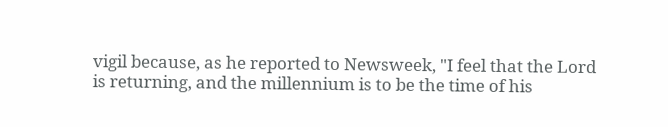vigil because, as he reported to Newsweek, "I feel that the Lord is returning, and the millennium is to be the time of his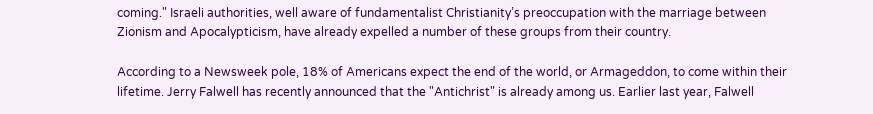coming." Israeli authorities, well aware of fundamentalist Christianity’s preoccupation with the marriage between Zionism and Apocalypticism, have already expelled a number of these groups from their country.

According to a Newsweek pole, 18% of Americans expect the end of the world, or Armageddon, to come within their lifetime. Jerry Falwell has recently announced that the "Antichrist" is already among us. Earlier last year, Falwell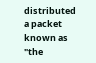distributed a packet known as "the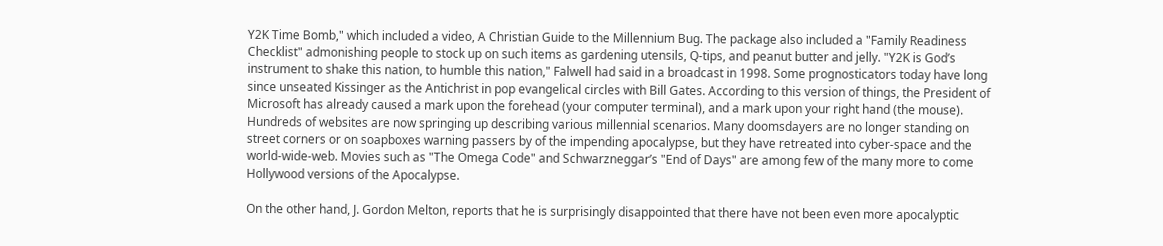Y2K Time Bomb," which included a video, A Christian Guide to the Millennium Bug. The package also included a "Family Readiness Checklist" admonishing people to stock up on such items as gardening utensils, Q-tips, and peanut butter and jelly. "Y2K is God’s instrument to shake this nation, to humble this nation," Falwell had said in a broadcast in 1998. Some prognosticators today have long since unseated Kissinger as the Antichrist in pop evangelical circles with Bill Gates. According to this version of things, the President of Microsoft has already caused a mark upon the forehead (your computer terminal), and a mark upon your right hand (the mouse). Hundreds of websites are now springing up describing various millennial scenarios. Many doomsdayers are no longer standing on street corners or on soapboxes warning passers by of the impending apocalypse, but they have retreated into cyber-space and the world-wide-web. Movies such as "The Omega Code" and Schwarzneggar’s "End of Days" are among few of the many more to come Hollywood versions of the Apocalypse.

On the other hand, J. Gordon Melton, reports that he is surprisingly disappointed that there have not been even more apocalyptic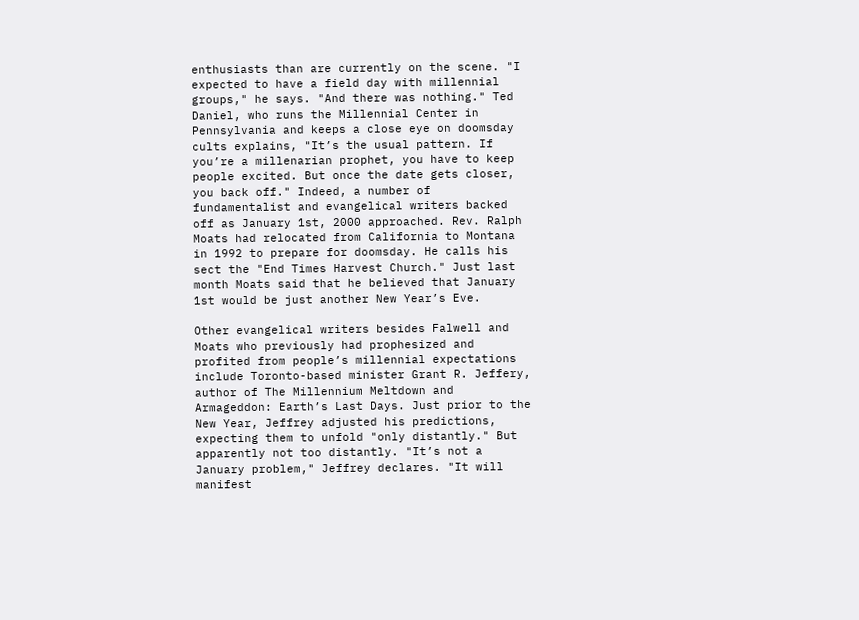enthusiasts than are currently on the scene. "I expected to have a field day with millennial groups," he says. "And there was nothing." Ted Daniel, who runs the Millennial Center in Pennsylvania and keeps a close eye on doomsday cults explains, "It’s the usual pattern. If you’re a millenarian prophet, you have to keep people excited. But once the date gets closer, you back off." Indeed, a number of fundamentalist and evangelical writers backed off as January 1st, 2000 approached. Rev. Ralph Moats had relocated from California to Montana in 1992 to prepare for doomsday. He calls his sect the "End Times Harvest Church." Just last month Moats said that he believed that January 1st would be just another New Year’s Eve.

Other evangelical writers besides Falwell and Moats who previously had prophesized and profited from people’s millennial expectations include Toronto-based minister Grant R. Jeffery, author of The Millennium Meltdown and Armageddon: Earth’s Last Days. Just prior to the New Year, Jeffrey adjusted his predictions, expecting them to unfold "only distantly." But apparently not too distantly. "It’s not a January problem," Jeffrey declares. "It will manifest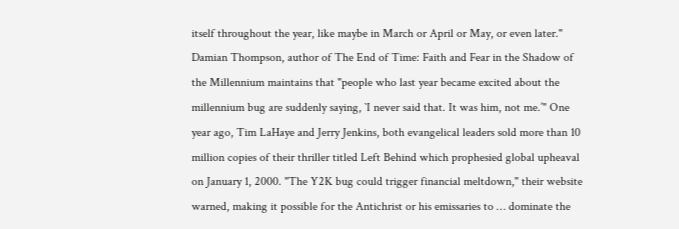itself throughout the year, like maybe in March or April or May, or even later." Damian Thompson, author of The End of Time: Faith and Fear in the Shadow of the Millennium maintains that "people who last year became excited about the millennium bug are suddenly saying, `I never said that. It was him, not me.’" One year ago, Tim LaHaye and Jerry Jenkins, both evangelical leaders sold more than 10 million copies of their thriller titled Left Behind which prophesied global upheaval on January 1, 2000. "The Y2K bug could trigger financial meltdown," their website warned, making it possible for the Antichrist or his emissaries to … dominate the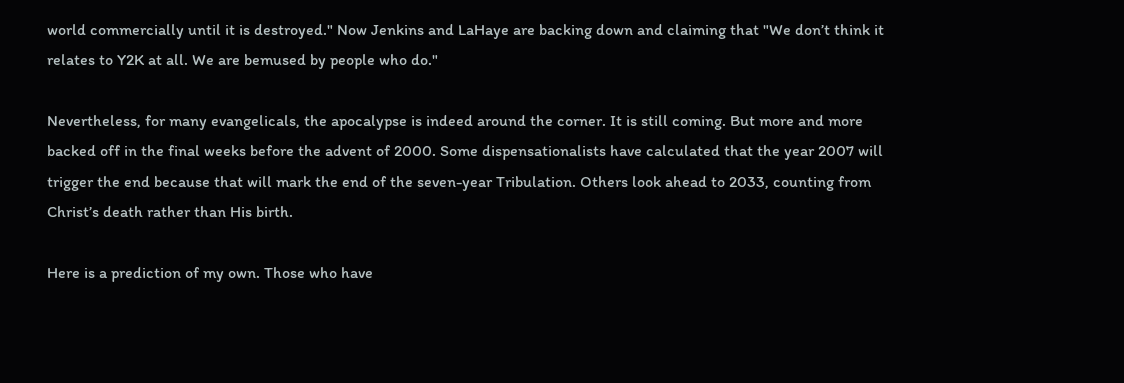world commercially until it is destroyed." Now Jenkins and LaHaye are backing down and claiming that "We don’t think it relates to Y2K at all. We are bemused by people who do."

Nevertheless, for many evangelicals, the apocalypse is indeed around the corner. It is still coming. But more and more backed off in the final weeks before the advent of 2000. Some dispensationalists have calculated that the year 2007 will trigger the end because that will mark the end of the seven-year Tribulation. Others look ahead to 2033, counting from Christ’s death rather than His birth.

Here is a prediction of my own. Those who have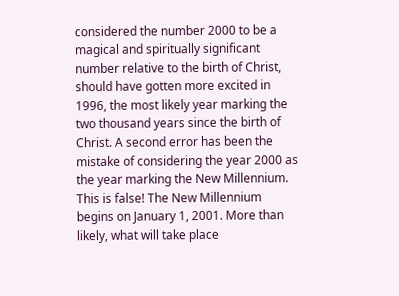considered the number 2000 to be a magical and spiritually significant number relative to the birth of Christ, should have gotten more excited in 1996, the most likely year marking the two thousand years since the birth of Christ. A second error has been the mistake of considering the year 2000 as the year marking the New Millennium. This is false! The New Millennium begins on January 1, 2001. More than likely, what will take place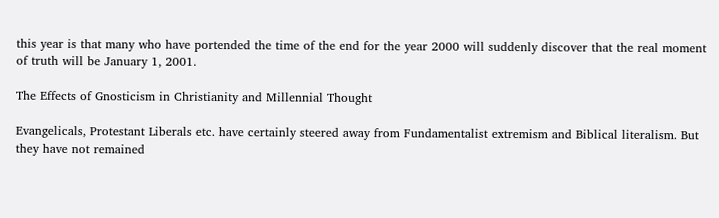this year is that many who have portended the time of the end for the year 2000 will suddenly discover that the real moment of truth will be January 1, 2001.

The Effects of Gnosticism in Christianity and Millennial Thought

Evangelicals, Protestant Liberals etc. have certainly steered away from Fundamentalist extremism and Biblical literalism. But they have not remained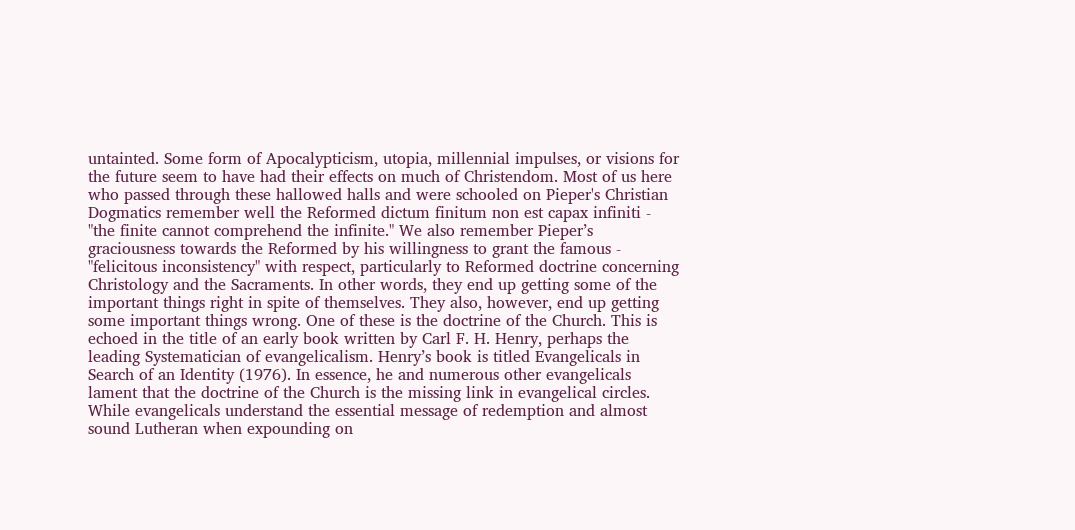untainted. Some form of Apocalypticism, utopia, millennial impulses, or visions for the future seem to have had their effects on much of Christendom. Most of us here who passed through these hallowed halls and were schooled on Pieper's Christian Dogmatics remember well the Reformed dictum finitum non est capax infiniti - "the finite cannot comprehend the infinite." We also remember Pieper’s graciousness towards the Reformed by his willingness to grant the famous - "felicitous inconsistency" with respect, particularly to Reformed doctrine concerning Christology and the Sacraments. In other words, they end up getting some of the important things right in spite of themselves. They also, however, end up getting some important things wrong. One of these is the doctrine of the Church. This is echoed in the title of an early book written by Carl F. H. Henry, perhaps the leading Systematician of evangelicalism. Henry’s book is titled Evangelicals in Search of an Identity (1976). In essence, he and numerous other evangelicals lament that the doctrine of the Church is the missing link in evangelical circles. While evangelicals understand the essential message of redemption and almost sound Lutheran when expounding on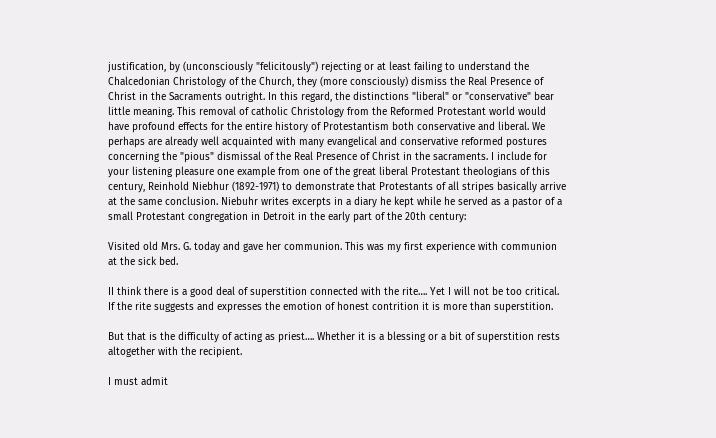justification, by (unconsciously "felicitously") rejecting or at least failing to understand the Chalcedonian Christology of the Church, they (more consciously) dismiss the Real Presence of Christ in the Sacraments outright. In this regard, the distinctions "liberal" or "conservative" bear little meaning. This removal of catholic Christology from the Reformed Protestant world would have profound effects for the entire history of Protestantism both conservative and liberal. We perhaps are already well acquainted with many evangelical and conservative reformed postures concerning the "pious" dismissal of the Real Presence of Christ in the sacraments. I include for your listening pleasure one example from one of the great liberal Protestant theologians of this century, Reinhold Niebhur (1892-1971) to demonstrate that Protestants of all stripes basically arrive at the same conclusion. Niebuhr writes excerpts in a diary he kept while he served as a pastor of a small Protestant congregation in Detroit in the early part of the 20th century:

Visited old Mrs. G. today and gave her communion. This was my first experience with communion at the sick bed.

II think there is a good deal of superstition connected with the rite…. Yet I will not be too critical. If the rite suggests and expresses the emotion of honest contrition it is more than superstition.

But that is the difficulty of acting as priest…. Whether it is a blessing or a bit of superstition rests altogether with the recipient.

I must admit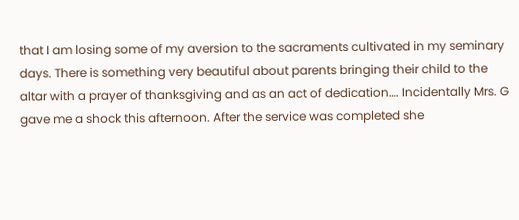that I am losing some of my aversion to the sacraments cultivated in my seminary days. There is something very beautiful about parents bringing their child to the altar with a prayer of thanksgiving and as an act of dedication…. Incidentally Mrs. G gave me a shock this afternoon. After the service was completed she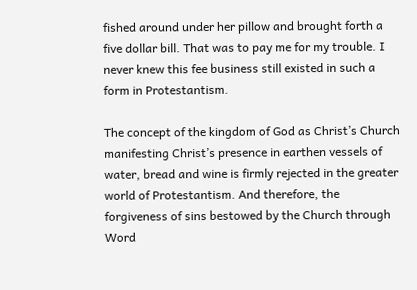fished around under her pillow and brought forth a five dollar bill. That was to pay me for my trouble. I never knew this fee business still existed in such a form in Protestantism.

The concept of the kingdom of God as Christ’s Church manifesting Christ’s presence in earthen vessels of water, bread and wine is firmly rejected in the greater world of Protestantism. And therefore, the forgiveness of sins bestowed by the Church through Word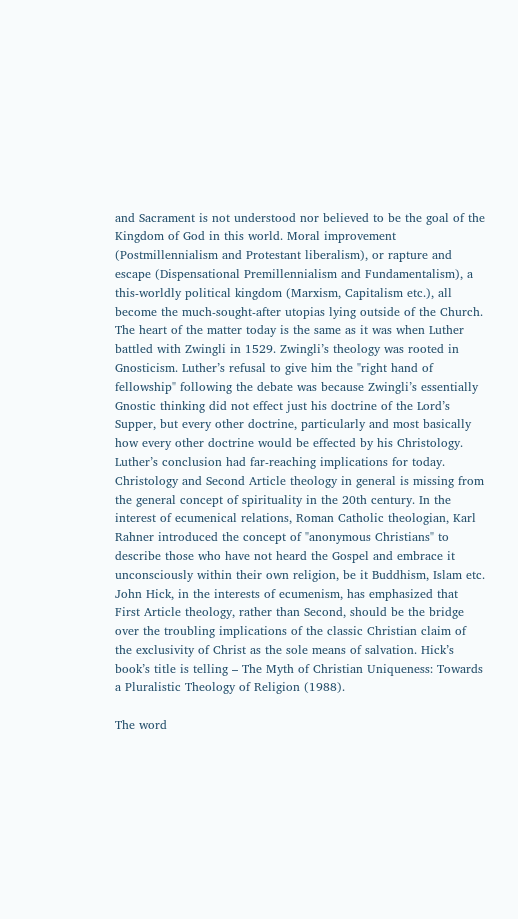and Sacrament is not understood nor believed to be the goal of the Kingdom of God in this world. Moral improvement (Postmillennialism and Protestant liberalism), or rapture and escape (Dispensational Premillennialism and Fundamentalism), a this-worldly political kingdom (Marxism, Capitalism etc.), all become the much-sought-after utopias lying outside of the Church. The heart of the matter today is the same as it was when Luther battled with Zwingli in 1529. Zwingli’s theology was rooted in Gnosticism. Luther’s refusal to give him the "right hand of fellowship" following the debate was because Zwingli’s essentially Gnostic thinking did not effect just his doctrine of the Lord’s Supper, but every other doctrine, particularly and most basically how every other doctrine would be effected by his Christology. Luther’s conclusion had far-reaching implications for today. Christology and Second Article theology in general is missing from the general concept of spirituality in the 20th century. In the interest of ecumenical relations, Roman Catholic theologian, Karl Rahner introduced the concept of "anonymous Christians" to describe those who have not heard the Gospel and embrace it unconsciously within their own religion, be it Buddhism, Islam etc. John Hick, in the interests of ecumenism, has emphasized that First Article theology, rather than Second, should be the bridge over the troubling implications of the classic Christian claim of the exclusivity of Christ as the sole means of salvation. Hick’s book’s title is telling – The Myth of Christian Uniqueness: Towards a Pluralistic Theology of Religion (1988).

The word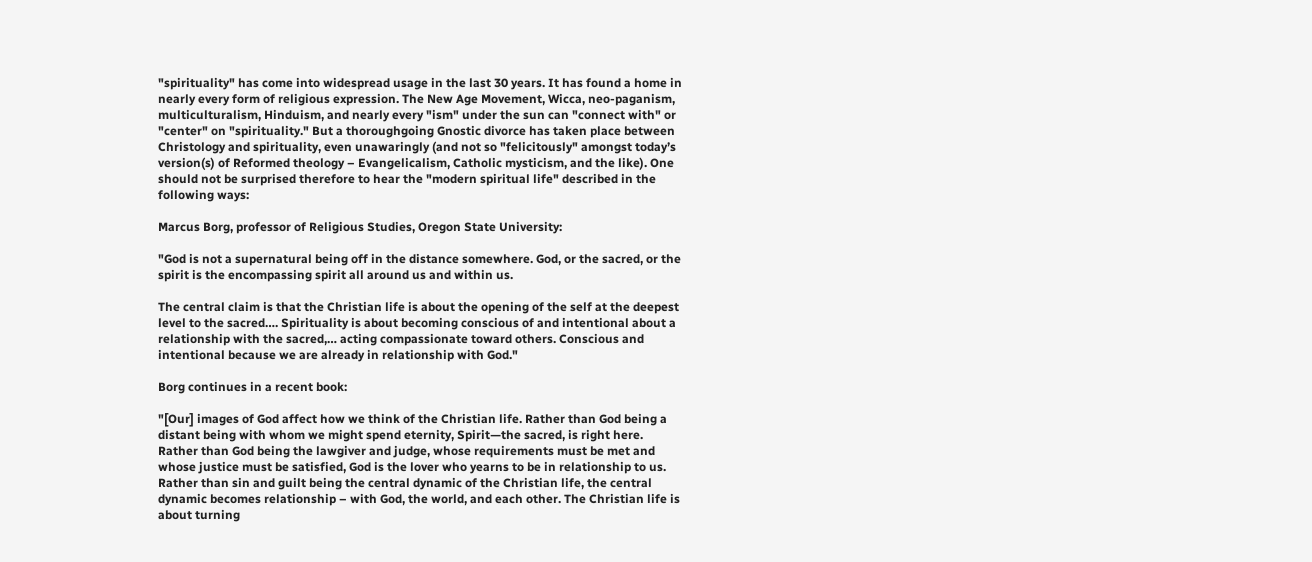"spirituality" has come into widespread usage in the last 30 years. It has found a home in nearly every form of religious expression. The New Age Movement, Wicca, neo-paganism, multiculturalism, Hinduism, and nearly every "ism" under the sun can "connect with" or "center" on "spirituality." But a thoroughgoing Gnostic divorce has taken place between Christology and spirituality, even unawaringly (and not so "felicitously" amongst today’s version(s) of Reformed theology – Evangelicalism, Catholic mysticism, and the like). One should not be surprised therefore to hear the "modern spiritual life" described in the following ways:

Marcus Borg, professor of Religious Studies, Oregon State University:

"God is not a supernatural being off in the distance somewhere. God, or the sacred, or the spirit is the encompassing spirit all around us and within us.

The central claim is that the Christian life is about the opening of the self at the deepest level to the sacred…. Spirituality is about becoming conscious of and intentional about a relationship with the sacred,… acting compassionate toward others. Conscious and intentional because we are already in relationship with God."

Borg continues in a recent book:

"[Our] images of God affect how we think of the Christian life. Rather than God being a distant being with whom we might spend eternity, Spirit—the sacred, is right here. Rather than God being the lawgiver and judge, whose requirements must be met and whose justice must be satisfied, God is the lover who yearns to be in relationship to us. Rather than sin and guilt being the central dynamic of the Christian life, the central dynamic becomes relationship – with God, the world, and each other. The Christian life is about turning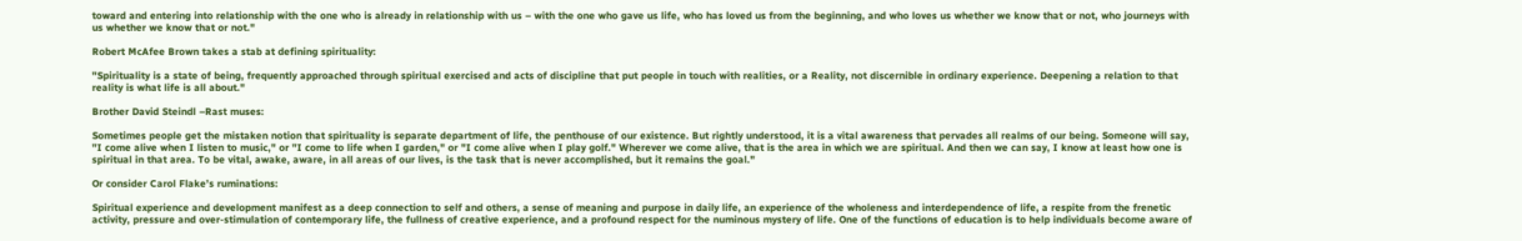toward and entering into relationship with the one who is already in relationship with us – with the one who gave us life, who has loved us from the beginning, and who loves us whether we know that or not, who journeys with us whether we know that or not."

Robert McAfee Brown takes a stab at defining spirituality:

"Spirituality is a state of being, frequently approached through spiritual exercised and acts of discipline that put people in touch with realities, or a Reality, not discernible in ordinary experience. Deepening a relation to that reality is what life is all about."

Brother David Steindl –Rast muses:

Sometimes people get the mistaken notion that spirituality is separate department of life, the penthouse of our existence. But rightly understood, it is a vital awareness that pervades all realms of our being. Someone will say, "I come alive when I listen to music," or "I come to life when I garden," or "I come alive when I play golf." Wherever we come alive, that is the area in which we are spiritual. And then we can say, I know at least how one is spiritual in that area. To be vital, awake, aware, in all areas of our lives, is the task that is never accomplished, but it remains the goal."

Or consider Carol Flake’s ruminations:

Spiritual experience and development manifest as a deep connection to self and others, a sense of meaning and purpose in daily life, an experience of the wholeness and interdependence of life, a respite from the frenetic activity, pressure and over-stimulation of contemporary life, the fullness of creative experience, and a profound respect for the numinous mystery of life. One of the functions of education is to help individuals become aware of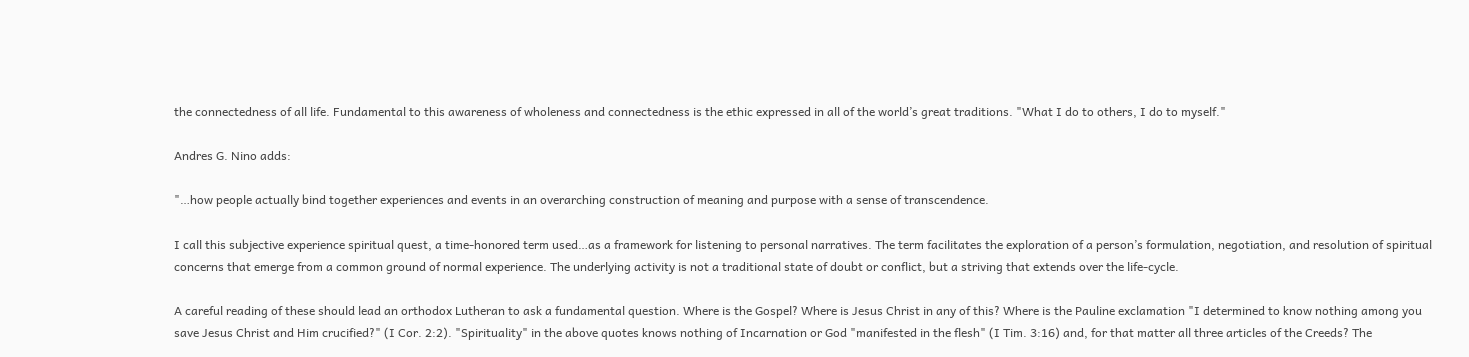the connectedness of all life. Fundamental to this awareness of wholeness and connectedness is the ethic expressed in all of the world’s great traditions. "What I do to others, I do to myself."

Andres G. Nino adds:

"…how people actually bind together experiences and events in an overarching construction of meaning and purpose with a sense of transcendence.

I call this subjective experience spiritual quest, a time-honored term used…as a framework for listening to personal narratives. The term facilitates the exploration of a person’s formulation, negotiation, and resolution of spiritual concerns that emerge from a common ground of normal experience. The underlying activity is not a traditional state of doubt or conflict, but a striving that extends over the life-cycle.

A careful reading of these should lead an orthodox Lutheran to ask a fundamental question. Where is the Gospel? Where is Jesus Christ in any of this? Where is the Pauline exclamation "I determined to know nothing among you save Jesus Christ and Him crucified?" (I Cor. 2:2). "Spirituality" in the above quotes knows nothing of Incarnation or God "manifested in the flesh" (I Tim. 3:16) and, for that matter all three articles of the Creeds? The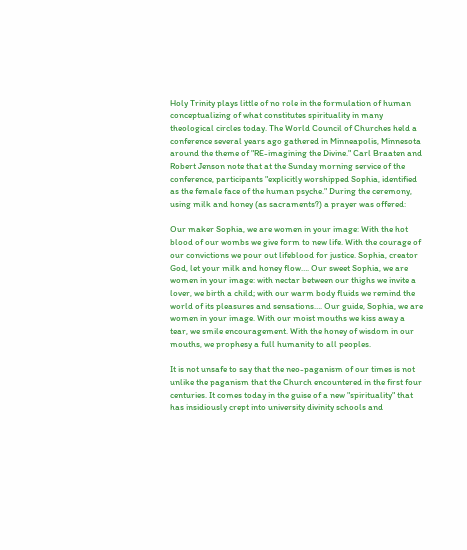Holy Trinity plays little of no role in the formulation of human conceptualizing of what constitutes spirituality in many theological circles today. The World Council of Churches held a conference several years ago gathered in Minneapolis, Minnesota around the theme of "RE-imagining the Divine." Carl Braaten and Robert Jenson note that at the Sunday morning service of the conference, participants "explicitly worshipped Sophia, identified as the female face of the human psyche." During the ceremony, using milk and honey (as sacraments?) a prayer was offered:

Our maker Sophia, we are women in your image: With the hot blood of our wombs we give form to new life. With the courage of our convictions we pour out lifeblood for justice. Sophia, creator God, let your milk and honey flow…. Our sweet Sophia, we are women in your image: with nectar between our thighs we invite a lover, we birth a child; with our warm body fluids we remind the world of its pleasures and sensations…. Our guide, Sophia, we are women in your image. With our moist mouths we kiss away a tear, we smile encouragement. With the honey of wisdom in our mouths, we prophesy a full humanity to all peoples.

It is not unsafe to say that the neo-paganism of our times is not unlike the paganism that the Church encountered in the first four centuries. It comes today in the guise of a new "spirituality" that has insidiously crept into university divinity schools and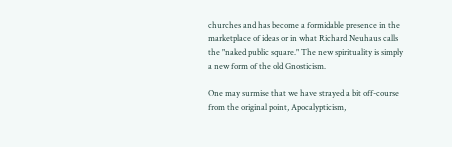churches and has become a formidable presence in the marketplace of ideas or in what Richard Neuhaus calls the "naked public square." The new spirituality is simply a new form of the old Gnosticism.

One may surmise that we have strayed a bit off-course from the original point, Apocalypticism,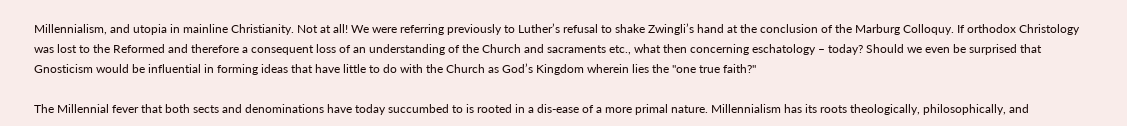Millennialism, and utopia in mainline Christianity. Not at all! We were referring previously to Luther’s refusal to shake Zwingli’s hand at the conclusion of the Marburg Colloquy. If orthodox Christology was lost to the Reformed and therefore a consequent loss of an understanding of the Church and sacraments etc., what then concerning eschatology – today? Should we even be surprised that Gnosticism would be influential in forming ideas that have little to do with the Church as God’s Kingdom wherein lies the "one true faith?"

The Millennial fever that both sects and denominations have today succumbed to is rooted in a dis-ease of a more primal nature. Millennialism has its roots theologically, philosophically, and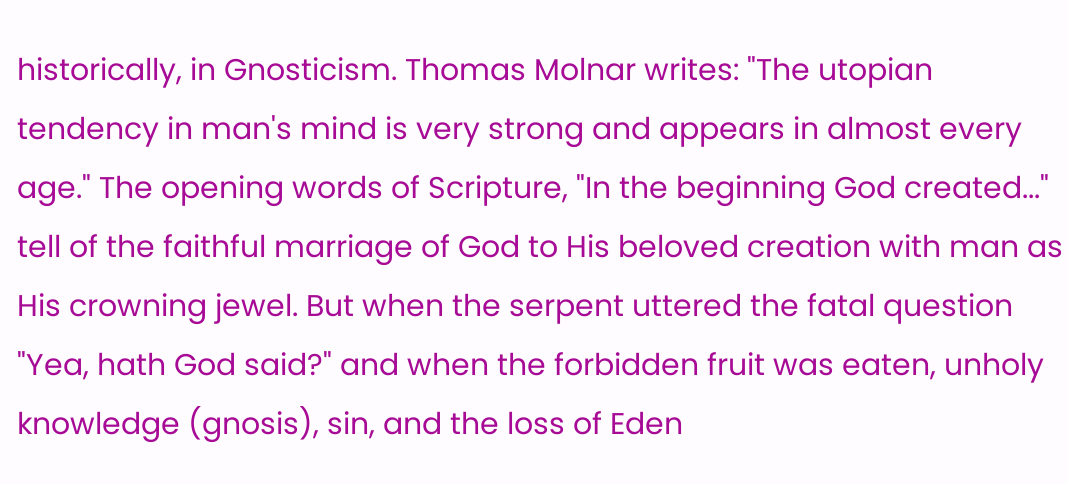historically, in Gnosticism. Thomas Molnar writes: "The utopian tendency in man's mind is very strong and appears in almost every age." The opening words of Scripture, "In the beginning God created..." tell of the faithful marriage of God to His beloved creation with man as His crowning jewel. But when the serpent uttered the fatal question "Yea, hath God said?" and when the forbidden fruit was eaten, unholy knowledge (gnosis), sin, and the loss of Eden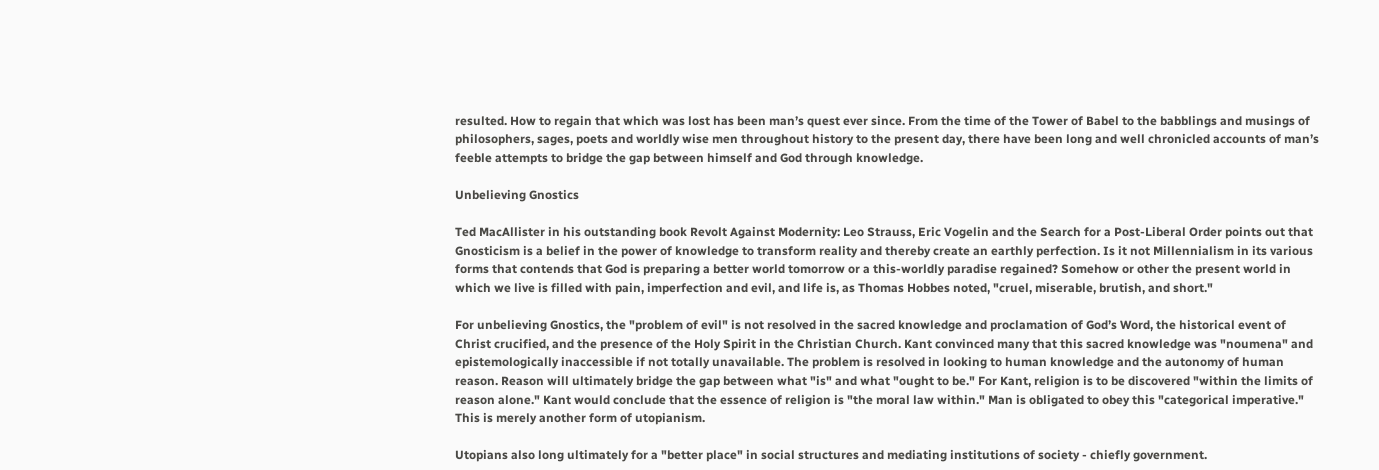resulted. How to regain that which was lost has been man’s quest ever since. From the time of the Tower of Babel to the babblings and musings of philosophers, sages, poets and worldly wise men throughout history to the present day, there have been long and well chronicled accounts of man’s feeble attempts to bridge the gap between himself and God through knowledge.

Unbelieving Gnostics

Ted MacAllister in his outstanding book Revolt Against Modernity: Leo Strauss, Eric Vogelin and the Search for a Post-Liberal Order points out that Gnosticism is a belief in the power of knowledge to transform reality and thereby create an earthly perfection. Is it not Millennialism in its various forms that contends that God is preparing a better world tomorrow or a this-worldly paradise regained? Somehow or other the present world in which we live is filled with pain, imperfection and evil, and life is, as Thomas Hobbes noted, "cruel, miserable, brutish, and short."

For unbelieving Gnostics, the "problem of evil" is not resolved in the sacred knowledge and proclamation of God’s Word, the historical event of Christ crucified, and the presence of the Holy Spirit in the Christian Church. Kant convinced many that this sacred knowledge was "noumena" and epistemologically inaccessible if not totally unavailable. The problem is resolved in looking to human knowledge and the autonomy of human reason. Reason will ultimately bridge the gap between what "is" and what "ought to be." For Kant, religion is to be discovered "within the limits of reason alone." Kant would conclude that the essence of religion is "the moral law within." Man is obligated to obey this "categorical imperative." This is merely another form of utopianism.

Utopians also long ultimately for a "better place" in social structures and mediating institutions of society - chiefly government.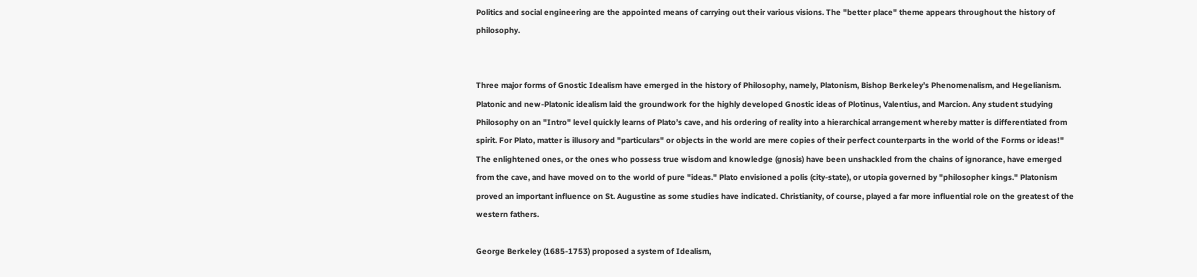Politics and social engineering are the appointed means of carrying out their various visions. The "better place" theme appears throughout the history of philosophy.


Three major forms of Gnostic Idealism have emerged in the history of Philosophy, namely, Platonism, Bishop Berkeley’s Phenomenalism, and Hegelianism. Platonic and new-Platonic idealism laid the groundwork for the highly developed Gnostic ideas of Plotinus, Valentius, and Marcion. Any student studying Philosophy on an "Intro" level quickly learns of Plato’s cave, and his ordering of reality into a hierarchical arrangement whereby matter is differentiated from spirit. For Plato, matter is illusory and "particulars" or objects in the world are mere copies of their perfect counterparts in the world of the Forms or ideas!" The enlightened ones, or the ones who possess true wisdom and knowledge (gnosis) have been unshackled from the chains of ignorance, have emerged from the cave, and have moved on to the world of pure "ideas." Plato envisioned a polis (city-state), or utopia governed by "philosopher kings." Platonism proved an important influence on St. Augustine as some studies have indicated. Christianity, of course, played a far more influential role on the greatest of the western fathers.

George Berkeley (1685-1753) proposed a system of Idealism,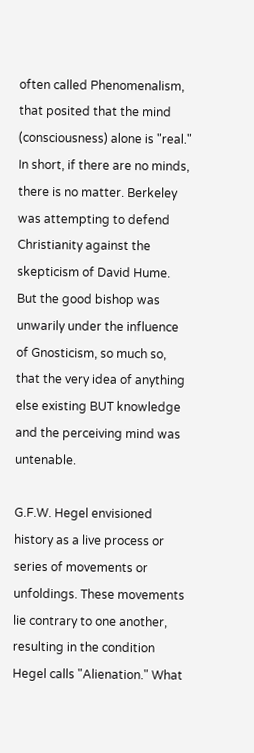often called Phenomenalism, that posited that the mind (consciousness) alone is "real." In short, if there are no minds, there is no matter. Berkeley was attempting to defend Christianity against the skepticism of David Hume. But the good bishop was unwarily under the influence of Gnosticism, so much so, that the very idea of anything else existing BUT knowledge and the perceiving mind was untenable.

G.F.W. Hegel envisioned history as a live process or series of movements or unfoldings. These movements lie contrary to one another, resulting in the condition Hegel calls "Alienation." What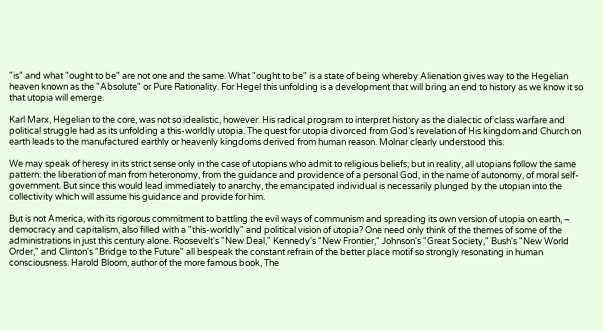"is" and what "ought to be" are not one and the same. What "ought to be" is a state of being whereby Alienation gives way to the Hegelian heaven known as the "Absolute" or Pure Rationality. For Hegel this unfolding is a development that will bring an end to history as we know it so that utopia will emerge.

Karl Marx, Hegelian to the core, was not so idealistic, however. His radical program to interpret history as the dialectic of class warfare and political struggle had as its unfolding a this-worldly utopia. The quest for utopia divorced from God’s revelation of His kingdom and Church on earth leads to the manufactured earthly or heavenly kingdoms derived from human reason. Molnar clearly understood this:

We may speak of heresy in its strict sense only in the case of utopians who admit to religious beliefs; but in reality, all utopians follow the same pattern: the liberation of man from heteronomy, from the guidance and providence of a personal God, in the name of autonomy, of moral self-government. But since this would lead immediately to anarchy, the emancipated individual is necessarily plunged by the utopian into the collectivity which will assume his guidance and provide for him.

But is not America, with its rigorous commitment to battling the evil ways of communism and spreading its own version of utopia on earth, – democracy and capitalism, also filled with a "this-worldly" and political vision of utopia? One need only think of the themes of some of the administrations in just this century alone. Roosevelt's "New Deal," Kennedy's "New Frontier," Johnson's "Great Society," Bush's "New World Order," and Clinton's "Bridge to the Future" all bespeak the constant refrain of the better place motif so strongly resonating in human consciousness. Harold Bloom, author of the more famous book, The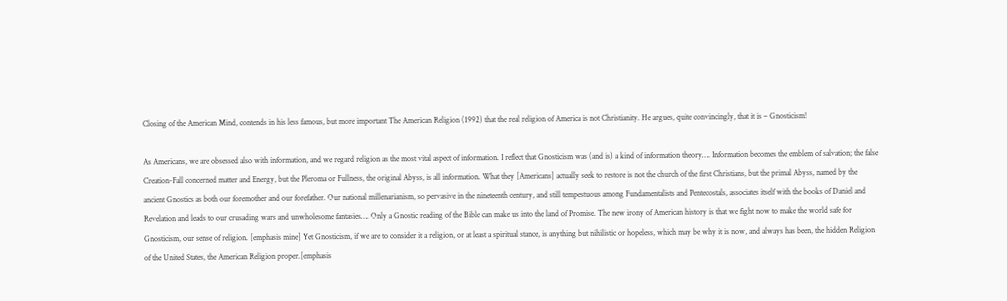Closing of the American Mind, contends in his less famous, but more important The American Religion (1992) that the real religion of America is not Christianity. He argues, quite convincingly, that it is – Gnosticism!

As Americans, we are obsessed also with information, and we regard religion as the most vital aspect of information. I reflect that Gnosticism was (and is) a kind of information theory…. Information becomes the emblem of salvation; the false Creation-Fall concerned matter and Energy, but the Pleroma or Fullness, the original Abyss, is all information. What they [Americans] actually seek to restore is not the church of the first Christians, but the primal Abyss, named by the ancient Gnostics as both our foremother and our forefather. Our national millenarianism, so pervasive in the nineteenth century, and still tempestuous among Fundamentalists and Pentecostals, associates itself with the books of Daniel and Revelation and leads to our crusading wars and unwholesome fantasies…. Only a Gnostic reading of the Bible can make us into the land of Promise. The new irony of American history is that we fight now to make the world safe for Gnosticism, our sense of religion. [emphasis mine] Yet Gnosticism, if we are to consider it a religion, or at least a spiritual stance, is anything but nihilistic or hopeless, which may be why it is now, and always has been, the hidden Religion of the United States, the American Religion proper.[emphasis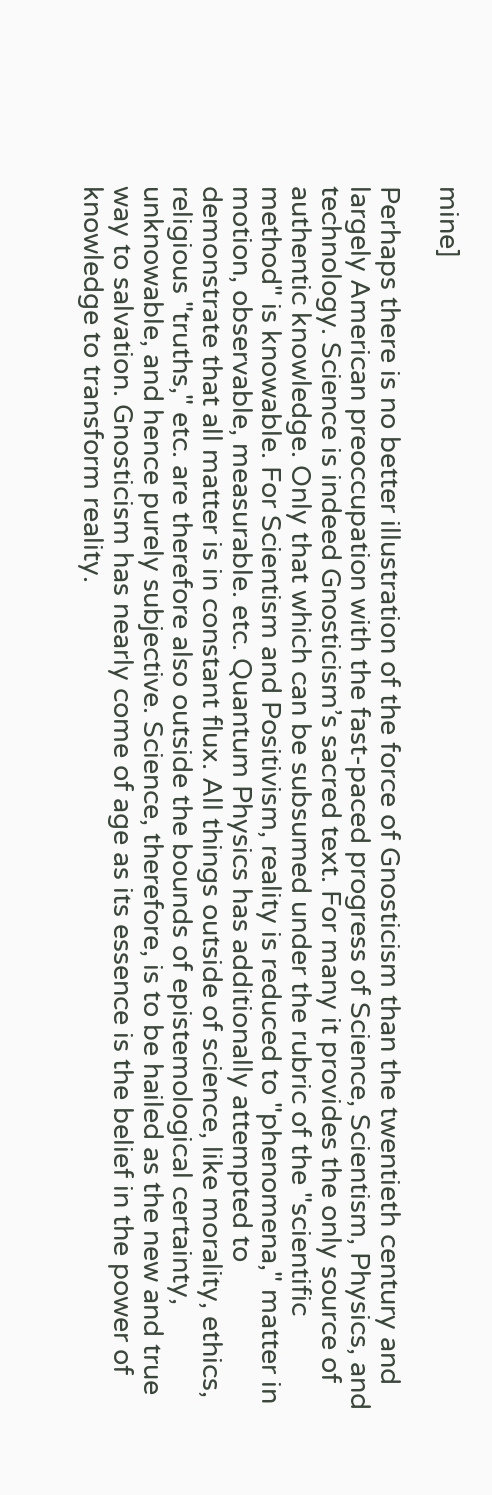mine]

Perhaps there is no better illustration of the force of Gnosticism than the twentieth century and largely American preoccupation with the fast-paced progress of Science, Scientism, Physics, and technology. Science is indeed Gnosticism’s sacred text. For many it provides the only source of authentic knowledge. Only that which can be subsumed under the rubric of the "scientific method" is knowable. For Scientism and Positivism, reality is reduced to "phenomena," matter in motion, observable, measurable. etc. Quantum Physics has additionally attempted to demonstrate that all matter is in constant flux. All things outside of science, like morality, ethics, religious "truths," etc. are therefore also outside the bounds of epistemological certainty, unknowable, and hence purely subjective. Science, therefore, is to be hailed as the new and true way to salvation. Gnosticism has nearly come of age as its essence is the belief in the power of knowledge to transform reality.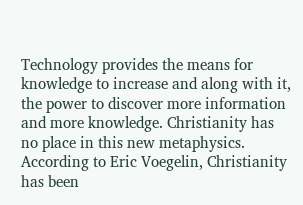Technology provides the means for knowledge to increase and along with it, the power to discover more information and more knowledge. Christianity has no place in this new metaphysics. According to Eric Voegelin, Christianity has been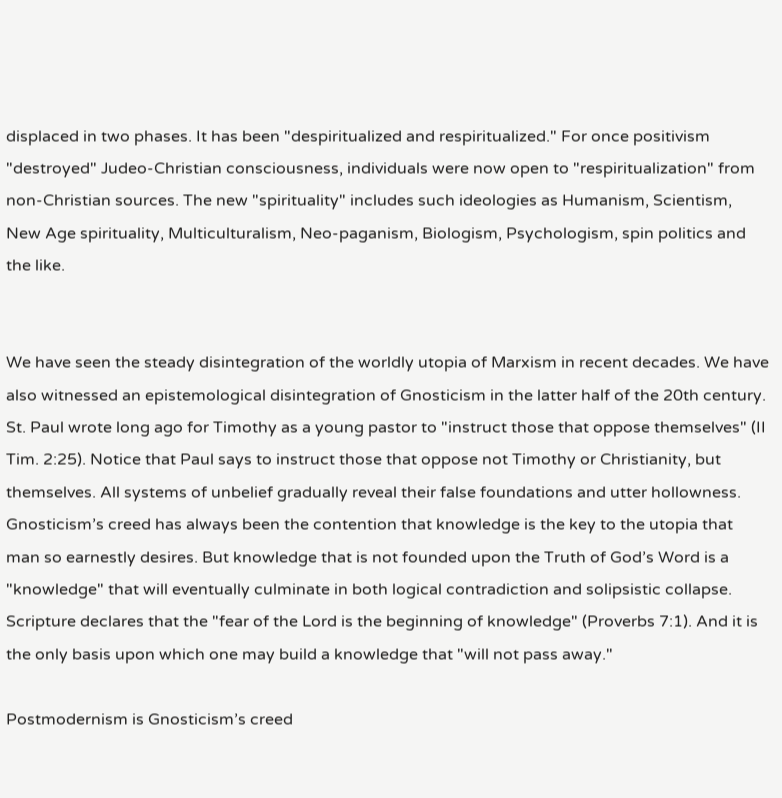displaced in two phases. It has been "despiritualized and respiritualized." For once positivism "destroyed" Judeo-Christian consciousness, individuals were now open to "respiritualization" from non-Christian sources. The new "spirituality" includes such ideologies as Humanism, Scientism, New Age spirituality, Multiculturalism, Neo-paganism, Biologism, Psychologism, spin politics and the like.


We have seen the steady disintegration of the worldly utopia of Marxism in recent decades. We have also witnessed an epistemological disintegration of Gnosticism in the latter half of the 20th century. St. Paul wrote long ago for Timothy as a young pastor to "instruct those that oppose themselves" (II Tim. 2:25). Notice that Paul says to instruct those that oppose not Timothy or Christianity, but themselves. All systems of unbelief gradually reveal their false foundations and utter hollowness. Gnosticism’s creed has always been the contention that knowledge is the key to the utopia that man so earnestly desires. But knowledge that is not founded upon the Truth of God’s Word is a "knowledge" that will eventually culminate in both logical contradiction and solipsistic collapse. Scripture declares that the "fear of the Lord is the beginning of knowledge" (Proverbs 7:1). And it is the only basis upon which one may build a knowledge that "will not pass away."

Postmodernism is Gnosticism’s creed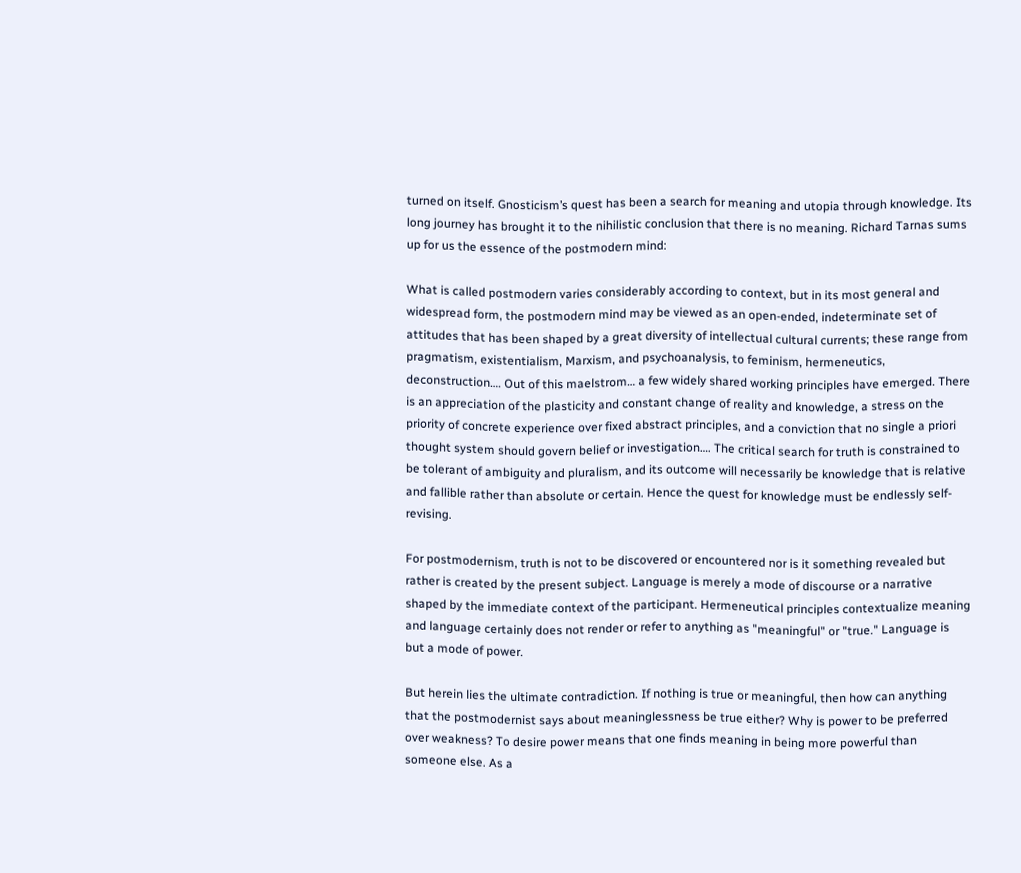turned on itself. Gnosticism’s quest has been a search for meaning and utopia through knowledge. Its long journey has brought it to the nihilistic conclusion that there is no meaning. Richard Tarnas sums up for us the essence of the postmodern mind:

What is called postmodern varies considerably according to context, but in its most general and widespread form, the postmodern mind may be viewed as an open-ended, indeterminate set of attitudes that has been shaped by a great diversity of intellectual cultural currents; these range from pragmatism, existentialism, Marxism, and psychoanalysis, to feminism, hermeneutics, deconstruction…. Out of this maelstrom… a few widely shared working principles have emerged. There is an appreciation of the plasticity and constant change of reality and knowledge, a stress on the priority of concrete experience over fixed abstract principles, and a conviction that no single a priori thought system should govern belief or investigation…. The critical search for truth is constrained to be tolerant of ambiguity and pluralism, and its outcome will necessarily be knowledge that is relative and fallible rather than absolute or certain. Hence the quest for knowledge must be endlessly self-revising.

For postmodernism, truth is not to be discovered or encountered nor is it something revealed but rather is created by the present subject. Language is merely a mode of discourse or a narrative shaped by the immediate context of the participant. Hermeneutical principles contextualize meaning and language certainly does not render or refer to anything as "meaningful" or "true." Language is but a mode of power.

But herein lies the ultimate contradiction. If nothing is true or meaningful, then how can anything that the postmodernist says about meaninglessness be true either? Why is power to be preferred over weakness? To desire power means that one finds meaning in being more powerful than someone else. As a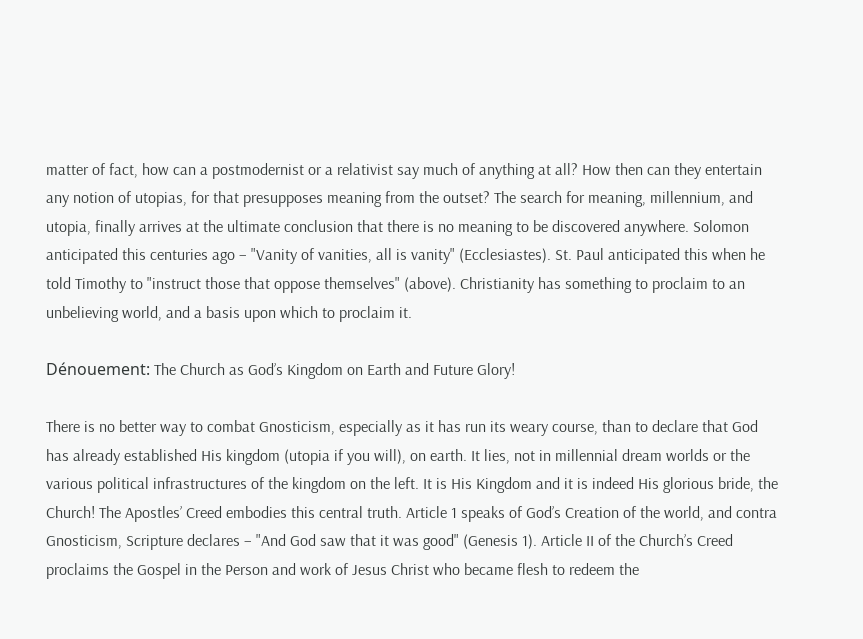matter of fact, how can a postmodernist or a relativist say much of anything at all? How then can they entertain any notion of utopias, for that presupposes meaning from the outset? The search for meaning, millennium, and utopia, finally arrives at the ultimate conclusion that there is no meaning to be discovered anywhere. Solomon anticipated this centuries ago – "Vanity of vanities, all is vanity" (Ecclesiastes). St. Paul anticipated this when he told Timothy to "instruct those that oppose themselves" (above). Christianity has something to proclaim to an unbelieving world, and a basis upon which to proclaim it.

Dénouement: The Church as God’s Kingdom on Earth and Future Glory!

There is no better way to combat Gnosticism, especially as it has run its weary course, than to declare that God has already established His kingdom (utopia if you will), on earth. It lies, not in millennial dream worlds or the various political infrastructures of the kingdom on the left. It is His Kingdom and it is indeed His glorious bride, the Church! The Apostles’ Creed embodies this central truth. Article 1 speaks of God’s Creation of the world, and contra Gnosticism, Scripture declares – "And God saw that it was good" (Genesis 1). Article II of the Church’s Creed proclaims the Gospel in the Person and work of Jesus Christ who became flesh to redeem the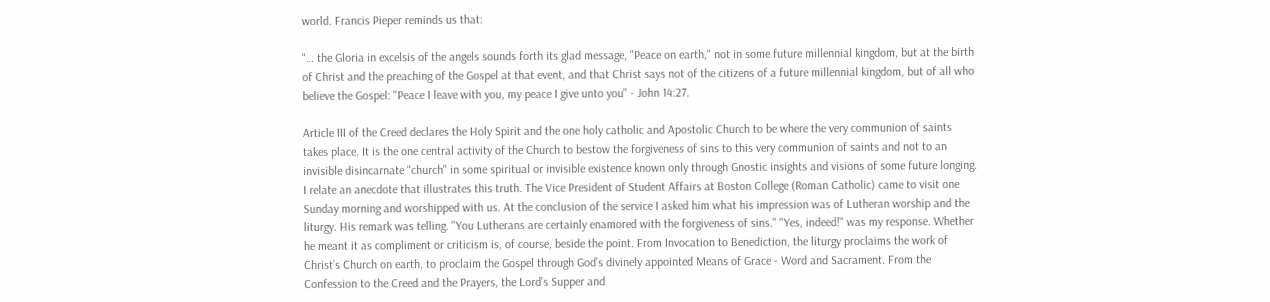world. Francis Pieper reminds us that:

"… the Gloria in excelsis of the angels sounds forth its glad message, "Peace on earth," not in some future millennial kingdom, but at the birth of Christ and the preaching of the Gospel at that event, and that Christ says not of the citizens of a future millennial kingdom, but of all who believe the Gospel: "Peace I leave with you, my peace I give unto you" - John 14:27.

Article III of the Creed declares the Holy Spirit and the one holy catholic and Apostolic Church to be where the very communion of saints takes place. It is the one central activity of the Church to bestow the forgiveness of sins to this very communion of saints and not to an invisible disincarnate "church" in some spiritual or invisible existence known only through Gnostic insights and visions of some future longing. I relate an anecdote that illustrates this truth. The Vice President of Student Affairs at Boston College (Roman Catholic) came to visit one Sunday morning and worshipped with us. At the conclusion of the service I asked him what his impression was of Lutheran worship and the liturgy. His remark was telling. "You Lutherans are certainly enamored with the forgiveness of sins." "Yes, indeed!" was my response. Whether he meant it as compliment or criticism is, of course, beside the point. From Invocation to Benediction, the liturgy proclaims the work of Christ’s Church on earth, to proclaim the Gospel through God’s divinely appointed Means of Grace - Word and Sacrament. From the Confession to the Creed and the Prayers, the Lord’s Supper and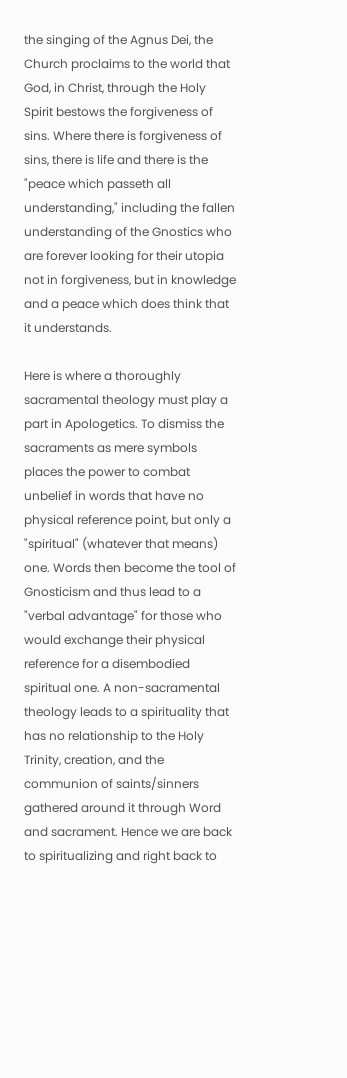the singing of the Agnus Dei, the Church proclaims to the world that God, in Christ, through the Holy Spirit bestows the forgiveness of sins. Where there is forgiveness of sins, there is life and there is the "peace which passeth all understanding," including the fallen understanding of the Gnostics who are forever looking for their utopia not in forgiveness, but in knowledge and a peace which does think that it understands.

Here is where a thoroughly sacramental theology must play a part in Apologetics. To dismiss the sacraments as mere symbols places the power to combat unbelief in words that have no physical reference point, but only a "spiritual" (whatever that means) one. Words then become the tool of Gnosticism and thus lead to a "verbal advantage" for those who would exchange their physical reference for a disembodied spiritual one. A non-sacramental theology leads to a spirituality that has no relationship to the Holy Trinity, creation, and the communion of saints/sinners gathered around it through Word and sacrament. Hence we are back to spiritualizing and right back to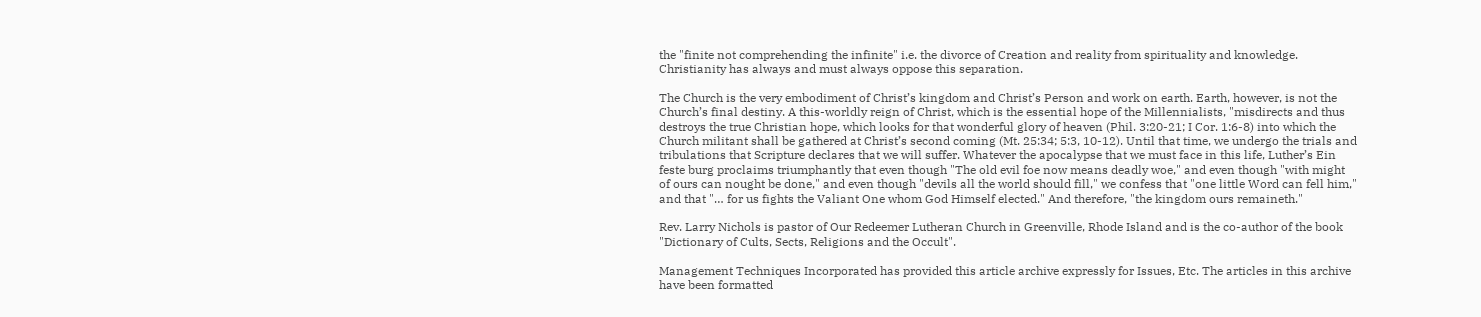the "finite not comprehending the infinite" i.e. the divorce of Creation and reality from spirituality and knowledge. Christianity has always and must always oppose this separation.

The Church is the very embodiment of Christ’s kingdom and Christ’s Person and work on earth. Earth, however, is not the Church’s final destiny. A this-worldly reign of Christ, which is the essential hope of the Millennialists, "misdirects and thus destroys the true Christian hope, which looks for that wonderful glory of heaven (Phil. 3:20-21; I Cor. 1:6-8) into which the Church militant shall be gathered at Christ’s second coming (Mt. 25:34; 5:3, 10-12). Until that time, we undergo the trials and tribulations that Scripture declares that we will suffer. Whatever the apocalypse that we must face in this life, Luther’s Ein feste burg proclaims triumphantly that even though "The old evil foe now means deadly woe," and even though "with might of ours can nought be done," and even though "devils all the world should fill," we confess that "one little Word can fell him," and that "… for us fights the Valiant One whom God Himself elected." And therefore, "the kingdom ours remaineth."

Rev. Larry Nichols is pastor of Our Redeemer Lutheran Church in Greenville, Rhode Island and is the co-author of the book "Dictionary of Cults, Sects, Religions and the Occult".

Management Techniques Incorporated has provided this article archive expressly for Issues, Etc. The articles in this archive have been formatted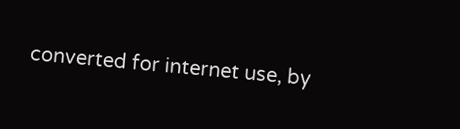converted for internet use, by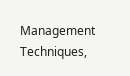Management Techniques,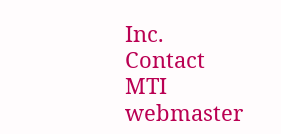Inc.
Contact MTI webmaster